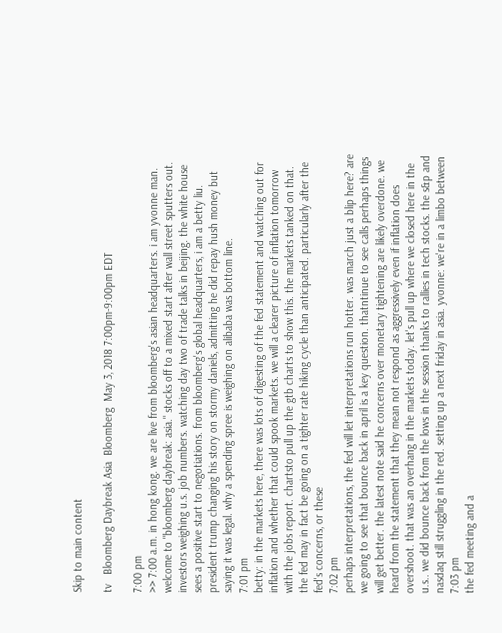Skip to main content

tv   Bloomberg Daybreak Asia  Bloomberg  May 3, 2018 7:00pm-9:00pm EDT

7:00 pm
>> 7:00 a.m. in hong kong. we are live from bloomberg's asian headquarters. i am yvonne man. welcome to "bloomberg daybreak: asia." stocks off to a mixed start after wall street sputters out. investors weighing u.s. job numbers. watching day two of trade talks in beijing. the white house sees a positive start to negotiations. from bloomberg's global headquarters, i am a betty liu. president trump changing his story on stormy daniels, admitting he did repay hush money but saying it was legal. why a spending spree is weighing on alibaba was bottom line.
7:01 pm
betty: in the markets here, there was lots of digesting of the fed statement and watching out for inflation and whether that could spook markets. we will a clearer picture of inflation tomorrow with the jobs report. chartsto pull up the gtb charts to show this. the markets tanked on that. the fed may in fact be going on a tighter rate hiking cycle than anticipated. particularly after the fed's concerns, or these
7:02 pm
perhaps interpretations, the fed will let interpretations run hotter. was march just a blip here? are we going to see that bounce back in april is a key question. thatntinue to see calls perhaps things will get better. the latest note said he concerns over monetary tightening are likely overdone. we heard from the statement that they mean not respond as aggressively even if inflation does overshoot. that was an overhang in the markets today. let's pull up where we closed here in the u.s.. we did bounce back from the lows in the session thanks to rallies in tech stocks. the s&p and nasdaq still struggling in the red. setting up a next friday in asia. yvonne: we're in a limbo between
7:03 pm
the fed meeting and a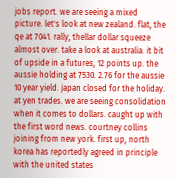jobs report. we are seeing a mixed picture. let's look at new zealand. flat, the qe at 7041. rally, thellar dollar squeeze almost over. take a look at australia. it bit of upside in a futures, 12 points up. the aussie holding at 7530. 2.76 for the aussie 10 year yield. japan closed for the holiday. at yen trades. we are seeing consolidation when it comes to dollars. caught up with the first word news. courtney collins joining from new york. first up, north korea has reportedly agreed in principle with the united states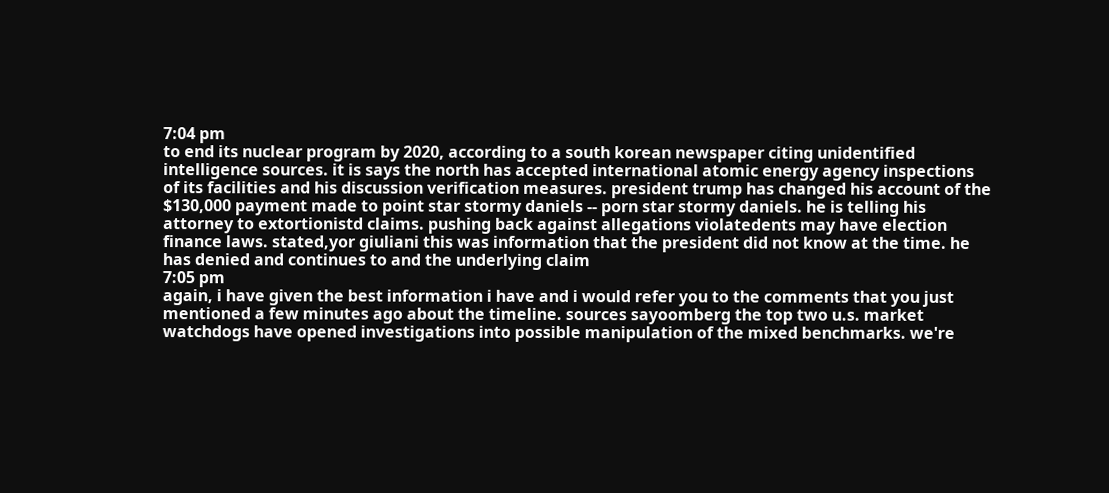7:04 pm
to end its nuclear program by 2020, according to a south korean newspaper citing unidentified intelligence sources. it is says the north has accepted international atomic energy agency inspections of its facilities and his discussion verification measures. president trump has changed his account of the $130,000 payment made to point star stormy daniels -- porn star stormy daniels. he is telling his attorney to extortionistd claims. pushing back against allegations violatedents may have election finance laws. stated,yor giuliani this was information that the president did not know at the time. he has denied and continues to and the underlying claim
7:05 pm
again, i have given the best information i have and i would refer you to the comments that you just mentioned a few minutes ago about the timeline. sources sayoomberg the top two u.s. market watchdogs have opened investigations into possible manipulation of the mixed benchmarks. we're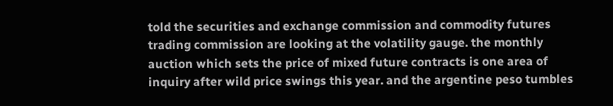told the securities and exchange commission and commodity futures trading commission are looking at the volatility gauge. the monthly auction which sets the price of mixed future contracts is one area of inquiry after wild price swings this year. and the argentine peso tumbles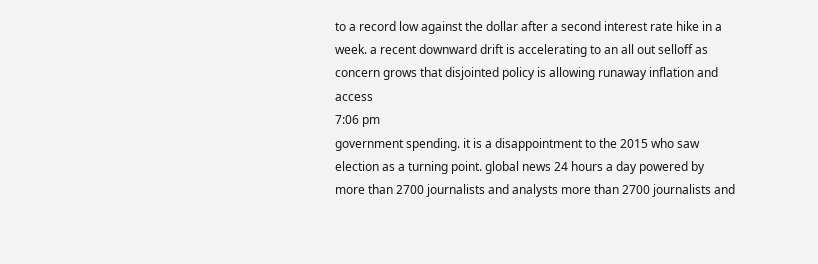to a record low against the dollar after a second interest rate hike in a week. a recent downward drift is accelerating to an all out selloff as concern grows that disjointed policy is allowing runaway inflation and access
7:06 pm
government spending. it is a disappointment to the 2015 who saw election as a turning point. global news 24 hours a day powered by more than 2700 journalists and analysts more than 2700 journalists and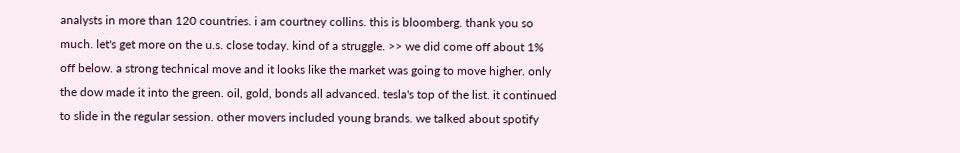analysts in more than 120 countries. i am courtney collins. this is bloomberg. thank you so much. let's get more on the u.s. close today. kind of a struggle. >> we did come off about 1% off below. a strong technical move and it looks like the market was going to move higher. only the dow made it into the green. oil, gold, bonds all advanced. tesla's top of the list. it continued to slide in the regular session. other movers included young brands. we talked about spotify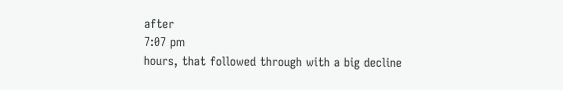after
7:07 pm
hours, that followed through with a big decline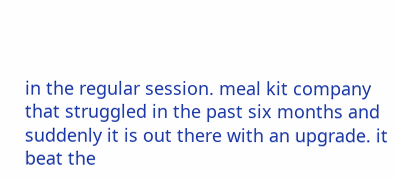in the regular session. meal kit company that struggled in the past six months and suddenly it is out there with an upgrade. it beat the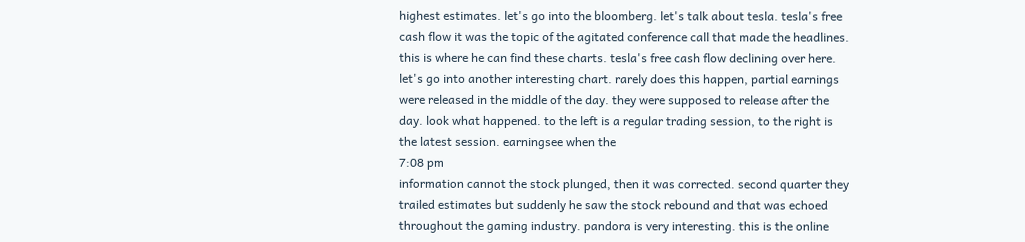highest estimates. let's go into the bloomberg. let's talk about tesla. tesla's free cash flow it was the topic of the agitated conference call that made the headlines. this is where he can find these charts. tesla's free cash flow declining over here. let's go into another interesting chart. rarely does this happen, partial earnings were released in the middle of the day. they were supposed to release after the day. look what happened. to the left is a regular trading session, to the right is the latest session. earningsee when the
7:08 pm
information cannot the stock plunged, then it was corrected. second quarter they trailed estimates but suddenly he saw the stock rebound and that was echoed throughout the gaming industry. pandora is very interesting. this is the online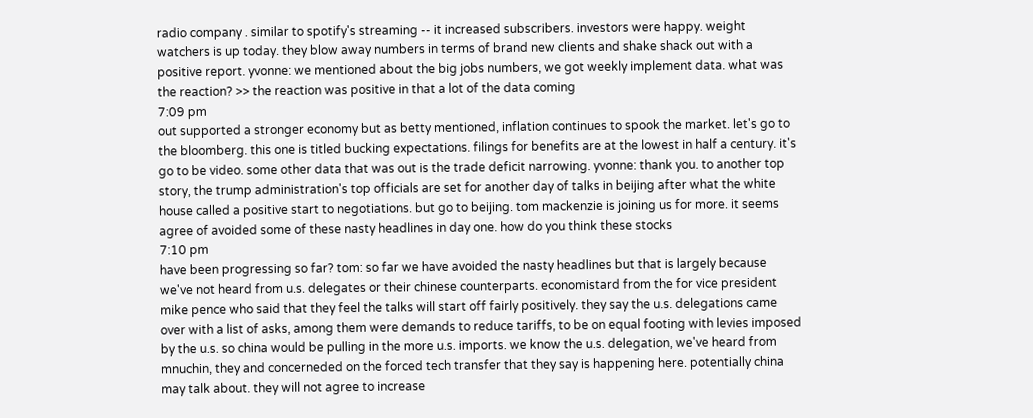radio company . similar to spotify's streaming -- it increased subscribers. investors were happy. weight watchers is up today. they blow away numbers in terms of brand new clients and shake shack out with a positive report. yvonne: we mentioned about the big jobs numbers, we got weekly implement data. what was the reaction? >> the reaction was positive in that a lot of the data coming
7:09 pm
out supported a stronger economy but as betty mentioned, inflation continues to spook the market. let's go to the bloomberg. this one is titled bucking expectations. filings for benefits are at the lowest in half a century. it's go to be video. some other data that was out is the trade deficit narrowing. yvonne: thank you. to another top story, the trump administration's top officials are set for another day of talks in beijing after what the white house called a positive start to negotiations. but go to beijing. tom mackenzie is joining us for more. it seems agree of avoided some of these nasty headlines in day one. how do you think these stocks
7:10 pm
have been progressing so far? tom: so far we have avoided the nasty headlines but that is largely because we've not heard from u.s. delegates or their chinese counterparts. economistard from the for vice president mike pence who said that they feel the talks will start off fairly positively. they say the u.s. delegations came over with a list of asks, among them were demands to reduce tariffs, to be on equal footing with levies imposed by the u.s. so china would be pulling in the more u.s. imports. we know the u.s. delegation, we've heard from mnuchin, they and concerneded on the forced tech transfer that they say is happening here. potentially china may talk about. they will not agree to increase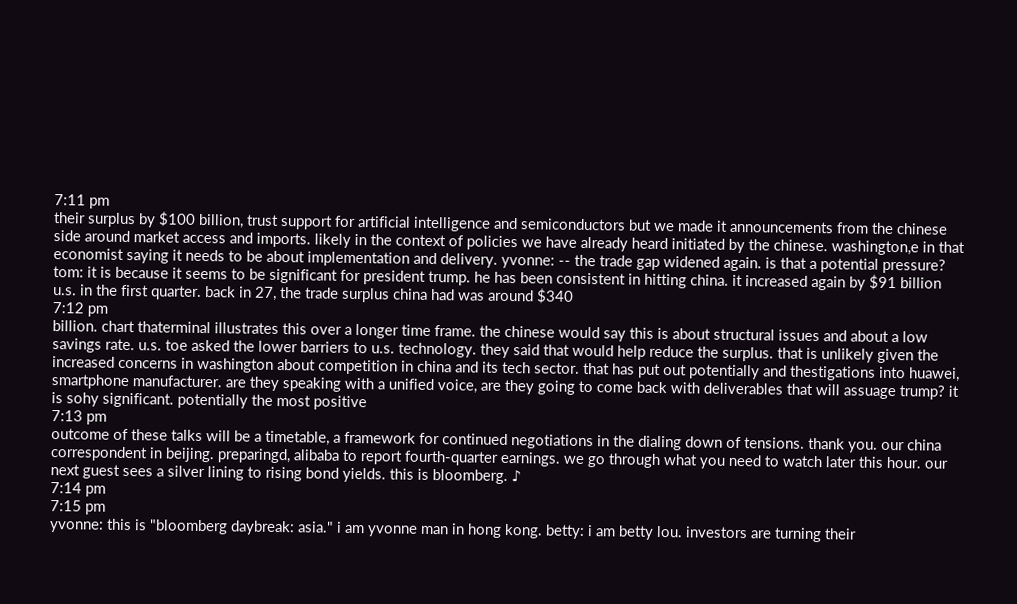7:11 pm
their surplus by $100 billion, trust support for artificial intelligence and semiconductors but we made it announcements from the chinese side around market access and imports. likely in the context of policies we have already heard initiated by the chinese. washington,e in that economist saying it needs to be about implementation and delivery. yvonne: -- the trade gap widened again. is that a potential pressure? tom: it is because it seems to be significant for president trump. he has been consistent in hitting china. it increased again by $91 billion u.s. in the first quarter. back in 27, the trade surplus china had was around $340
7:12 pm
billion. chart thaterminal illustrates this over a longer time frame. the chinese would say this is about structural issues and about a low savings rate. u.s. toe asked the lower barriers to u.s. technology. they said that would help reduce the surplus. that is unlikely given the increased concerns in washington about competition in china and its tech sector. that has put out potentially and thestigations into huawei, smartphone manufacturer. are they speaking with a unified voice, are they going to come back with deliverables that will assuage trump? it is sohy significant. potentially the most positive
7:13 pm
outcome of these talks will be a timetable, a framework for continued negotiations in the dialing down of tensions. thank you. our china correspondent in beijing. preparingd, alibaba to report fourth-quarter earnings. we go through what you need to watch later this hour. our next guest sees a silver lining to rising bond yields. this is bloomberg. ♪
7:14 pm
7:15 pm
yvonne: this is "bloomberg daybreak: asia." i am yvonne man in hong kong. betty: i am betty lou. investors are turning their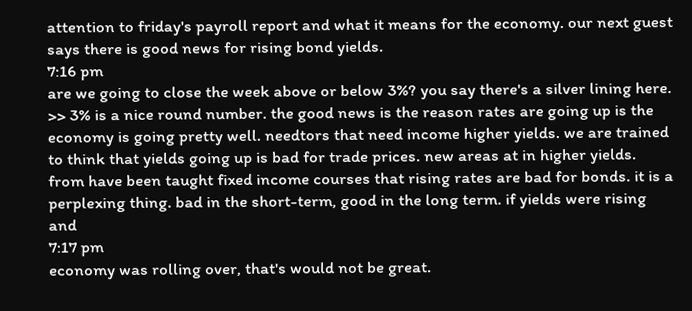attention to friday's payroll report and what it means for the economy. our next guest says there is good news for rising bond yields.
7:16 pm
are we going to close the week above or below 3%? you say there's a silver lining here. >> 3% is a nice round number. the good news is the reason rates are going up is the economy is going pretty well. needtors that need income higher yields. we are trained to think that yields going up is bad for trade prices. new areas at in higher yields. from have been taught fixed income courses that rising rates are bad for bonds. it is a perplexing thing. bad in the short-term, good in the long term. if yields were rising and
7:17 pm
economy was rolling over, that's would not be great.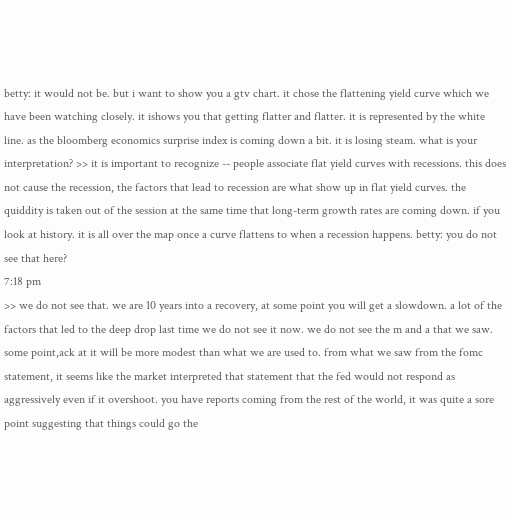betty: it would not be. but i want to show you a gtv chart. it chose the flattening yield curve which we have been watching closely. it ishows you that getting flatter and flatter. it is represented by the white line. as the bloomberg economics surprise index is coming down a bit. it is losing steam. what is your interpretation? >> it is important to recognize -- people associate flat yield curves with recessions. this does not cause the recession, the factors that lead to recession are what show up in flat yield curves. the quiddity is taken out of the session at the same time that long-term growth rates are coming down. if you look at history. it is all over the map once a curve flattens to when a recession happens. betty: you do not see that here?
7:18 pm
>> we do not see that. we are 10 years into a recovery, at some point you will get a slowdown. a lot of the factors that led to the deep drop last time we do not see it now. we do not see the m and a that we saw. some point,ack at it will be more modest than what we are used to. from what we saw from the fomc statement, it seems like the market interpreted that statement that the fed would not respond as aggressively even if it overshoot. you have reports coming from the rest of the world, it was quite a sore point suggesting that things could go the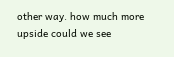other way. how much more upside could we see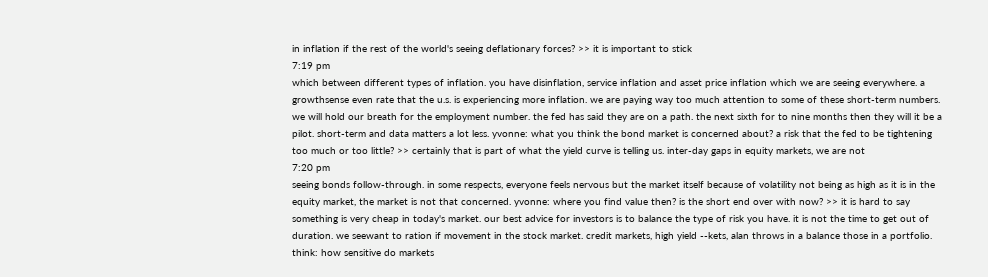in inflation if the rest of the world's seeing deflationary forces? >> it is important to stick
7:19 pm
which between different types of inflation. you have disinflation, service inflation and asset price inflation which we are seeing everywhere. a growthsense even rate that the u.s. is experiencing more inflation. we are paying way too much attention to some of these short-term numbers. we will hold our breath for the employment number. the fed has said they are on a path. the next sixth for to nine months then they will it be a pilot. short-term and data matters a lot less. yvonne: what you think the bond market is concerned about? a risk that the fed to be tightening too much or too little? >> certainly that is part of what the yield curve is telling us. inter-day gaps in equity markets, we are not
7:20 pm
seeing bonds follow-through. in some respects, everyone feels nervous but the market itself because of volatility not being as high as it is in the equity market, the market is not that concerned. yvonne: where you find value then? is the short end over with now? >> it is hard to say something is very cheap in today's market. our best advice for investors is to balance the type of risk you have. it is not the time to get out of duration. we seewant to ration if movement in the stock market. credit markets, high yield --kets, alan throws in a balance those in a portfolio. think: how sensitive do markets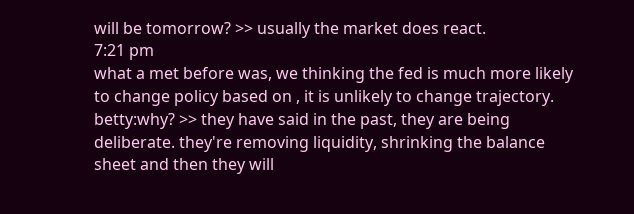will be tomorrow? >> usually the market does react.
7:21 pm
what a met before was, we thinking the fed is much more likely to change policy based on , it is unlikely to change trajectory. betty:why? >> they have said in the past, they are being deliberate. they're removing liquidity, shrinking the balance sheet and then they will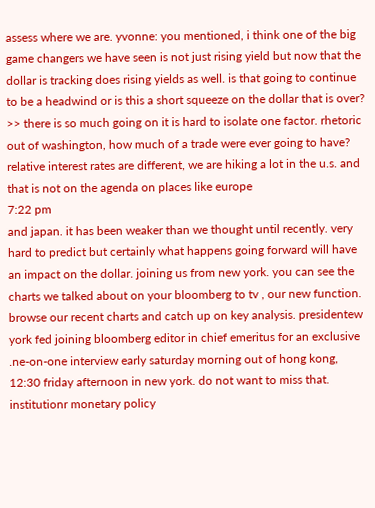assess where we are. yvonne: you mentioned, i think one of the big game changers we have seen is not just rising yield but now that the dollar is tracking does rising yields as well. is that going to continue to be a headwind or is this a short squeeze on the dollar that is over? >> there is so much going on it is hard to isolate one factor. rhetoric out of washington, how much of a trade were ever going to have? relative interest rates are different, we are hiking a lot in the u.s. and that is not on the agenda on places like europe
7:22 pm
and japan. it has been weaker than we thought until recently. very hard to predict but certainly what happens going forward will have an impact on the dollar. joining us from new york. you can see the charts we talked about on your bloomberg to tv , our new function. browse our recent charts and catch up on key analysis. presidentew york fed joining bloomberg editor in chief emeritus for an exclusive .ne-on-one interview early saturday morning out of hong kong, 12:30 friday afternoon in new york. do not want to miss that. institutionr monetary policy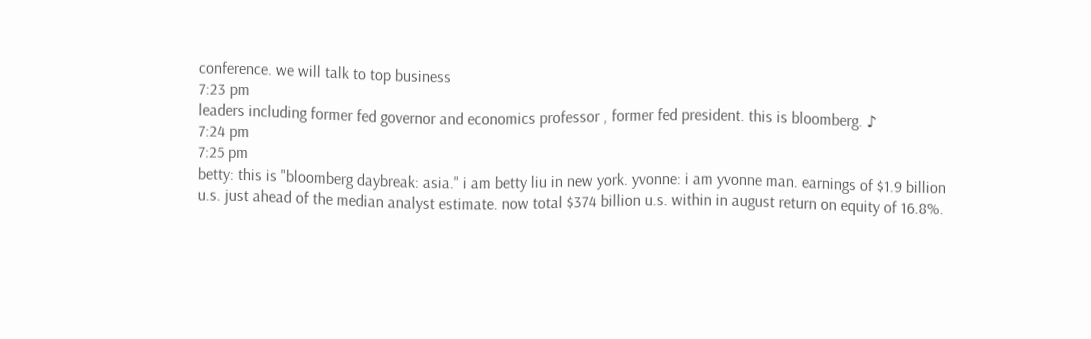conference. we will talk to top business
7:23 pm
leaders including former fed governor and economics professor , former fed president. this is bloomberg. ♪
7:24 pm
7:25 pm
betty: this is "bloomberg daybreak: asia." i am betty liu in new york. yvonne: i am yvonne man. earnings of $1.9 billion u.s. just ahead of the median analyst estimate. now total $374 billion u.s. within in august return on equity of 16.8%.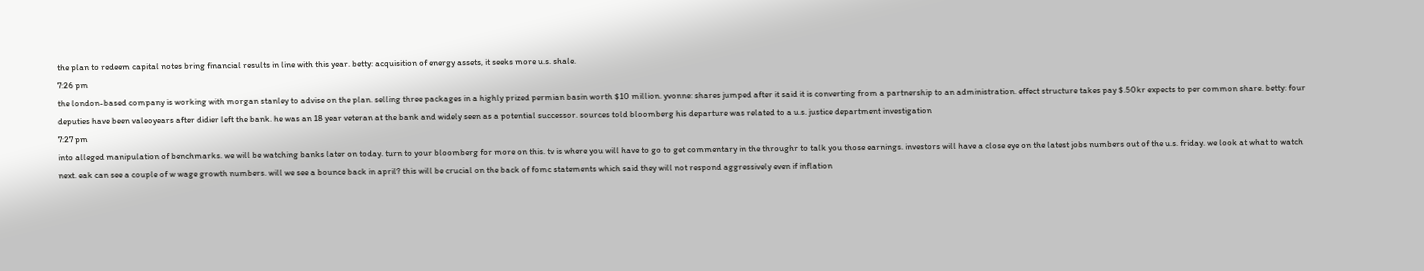the plan to redeem capital notes bring financial results in line with this year. betty: acquisition of energy assets, it seeks more u.s. shale.
7:26 pm
the london-based company is working with morgan stanley to advise on the plan. selling three packages in a highly prized permian basin worth $10 million. yvonne: shares jumped after it said it is converting from a partnership to an administration. effect structure takes pay $.50kr expects to per common share. betty: four deputies have been valeoyears after didier left the bank. he was an 18 year veteran at the bank and widely seen as a potential successor. sources told bloomberg his departure was related to a u.s. justice department investigation
7:27 pm
into alleged manipulation of benchmarks. we will be watching banks later on today. turn to your bloomberg for more on this. tv is where you will have to go to get commentary in the throughr to talk you those earnings. investors will have a close eye on the latest jobs numbers out of the u.s. friday. we look at what to watch next. eak can see a couple of w wage growth numbers. will we see a bounce back in april? this will be crucial on the back of fomc statements which said they will not respond aggressively even if inflation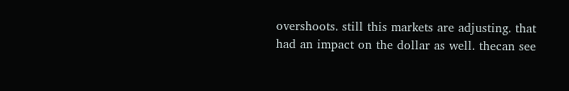overshoots. still this markets are adjusting. that had an impact on the dollar as well. thecan see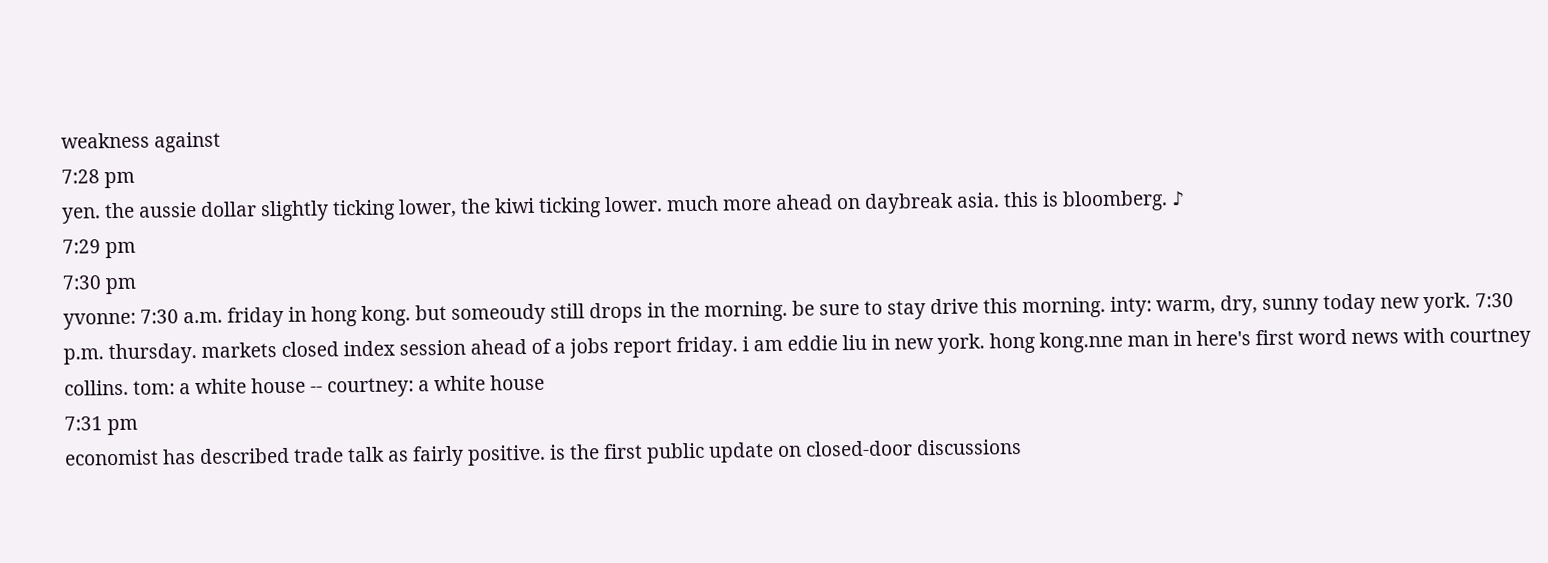weakness against
7:28 pm
yen. the aussie dollar slightly ticking lower, the kiwi ticking lower. much more ahead on daybreak asia. this is bloomberg. ♪
7:29 pm
7:30 pm
yvonne: 7:30 a.m. friday in hong kong. but someoudy still drops in the morning. be sure to stay drive this morning. inty: warm, dry, sunny today new york. 7:30 p.m. thursday. markets closed index session ahead of a jobs report friday. i am eddie liu in new york. hong kong.nne man in here's first word news with courtney collins. tom: a white house -- courtney: a white house
7:31 pm
economist has described trade talk as fairly positive. is the first public update on closed-door discussions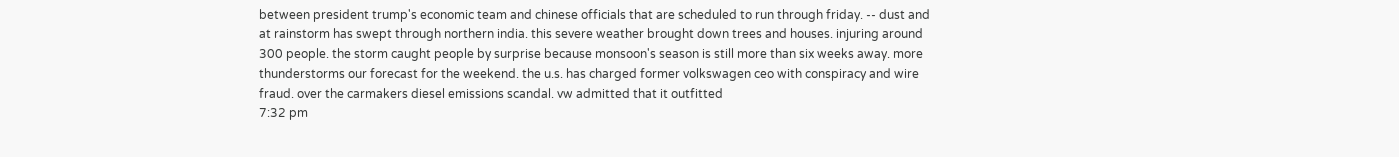between president trump's economic team and chinese officials that are scheduled to run through friday. -- dust and at rainstorm has swept through northern india. this severe weather brought down trees and houses. injuring around 300 people. the storm caught people by surprise because monsoon's season is still more than six weeks away. more thunderstorms our forecast for the weekend. the u.s. has charged former volkswagen ceo with conspiracy and wire fraud. over the carmakers diesel emissions scandal. vw admitted that it outfitted
7:32 pm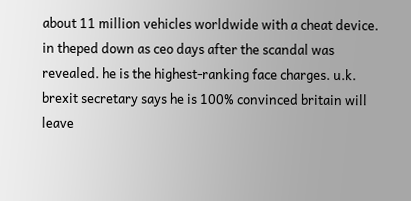about 11 million vehicles worldwide with a cheat device. in theped down as ceo days after the scandal was revealed. he is the highest-ranking face charges. u.k. brexit secretary says he is 100% convinced britain will leave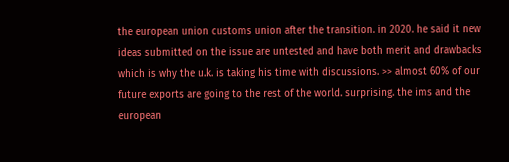the european union customs union after the transition. in 2020. he said it new ideas submitted on the issue are untested and have both merit and drawbacks which is why the u.k. is taking his time with discussions. >> almost 60% of our future exports are going to the rest of the world. surprising. the ims and the european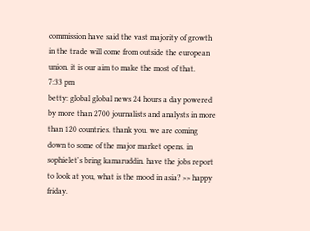commission have said the vast majority of growth in the trade will come from outside the european union. it is our aim to make the most of that.
7:33 pm
betty: global global news 24 hours a day powered by more than 2700 journalists and analysts in more than 120 countries. thank you. we are coming down to some of the major market opens. in sophielet's bring kamaruddin. have the jobs report to look at you, what is the mood in asia? >> happy friday.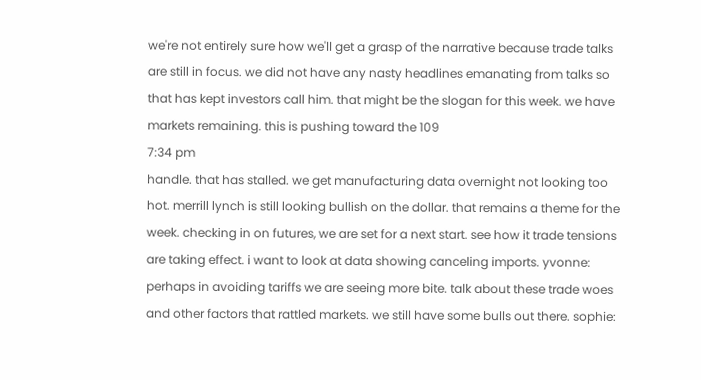we're not entirely sure how we'll get a grasp of the narrative because trade talks are still in focus. we did not have any nasty headlines emanating from talks so that has kept investors call him. that might be the slogan for this week. we have markets remaining. this is pushing toward the 109
7:34 pm
handle. that has stalled. we get manufacturing data overnight not looking too hot. merrill lynch is still looking bullish on the dollar. that remains a theme for the week. checking in on futures, we are set for a next start. see how it trade tensions are taking effect. i want to look at data showing canceling imports. yvonne: perhaps in avoiding tariffs we are seeing more bite. talk about these trade woes and other factors that rattled markets. we still have some bulls out there. sophie: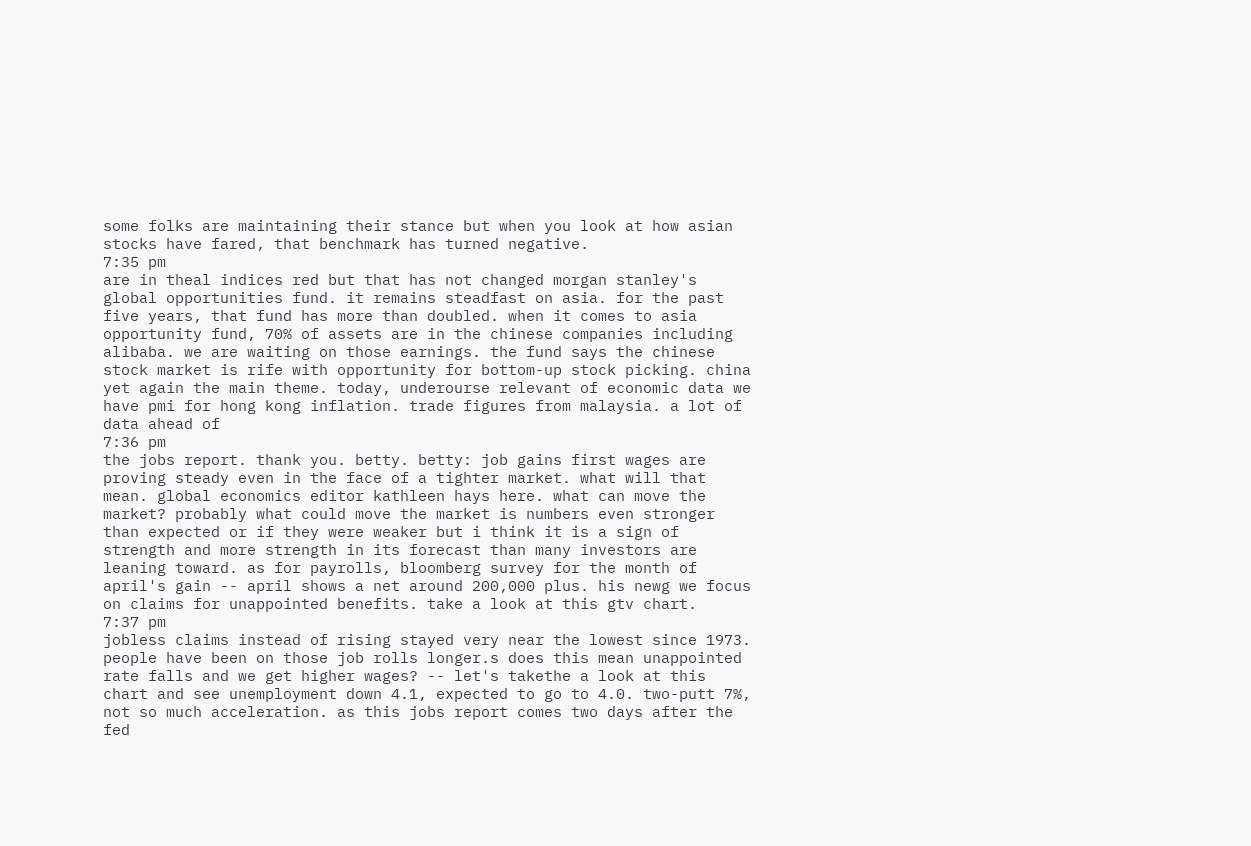some folks are maintaining their stance but when you look at how asian stocks have fared, that benchmark has turned negative.
7:35 pm
are in theal indices red but that has not changed morgan stanley's global opportunities fund. it remains steadfast on asia. for the past five years, that fund has more than doubled. when it comes to asia opportunity fund, 70% of assets are in the chinese companies including alibaba. we are waiting on those earnings. the fund says the chinese stock market is rife with opportunity for bottom-up stock picking. china yet again the main theme. today, underourse relevant of economic data we have pmi for hong kong inflation. trade figures from malaysia. a lot of data ahead of
7:36 pm
the jobs report. thank you. betty. betty: job gains first wages are proving steady even in the face of a tighter market. what will that mean. global economics editor kathleen hays here. what can move the market? probably what could move the market is numbers even stronger than expected or if they were weaker but i think it is a sign of strength and more strength in its forecast than many investors are leaning toward. as for payrolls, bloomberg survey for the month of april's gain -- april shows a net around 200,000 plus. his newg we focus on claims for unappointed benefits. take a look at this gtv chart.
7:37 pm
jobless claims instead of rising stayed very near the lowest since 1973. people have been on those job rolls longer.s does this mean unappointed rate falls and we get higher wages? -- let's takethe a look at this chart and see unemployment down 4.1, expected to go to 4.0. two-putt 7%, not so much acceleration. as this jobs report comes two days after the fed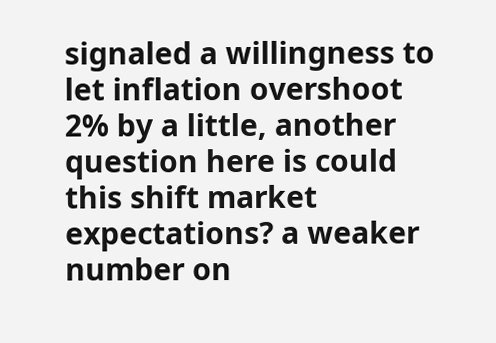signaled a willingness to let inflation overshoot 2% by a little, another question here is could this shift market expectations? a weaker number on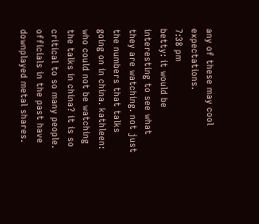any of these may cool expectations.
7:38 pm
betty: it would be interesting to see what they are watching. not just the numbers that talks going on in china. kathleen: who could not be watching the talks in china? it is so critical to so many people. officials in the past have downplayed metal shares.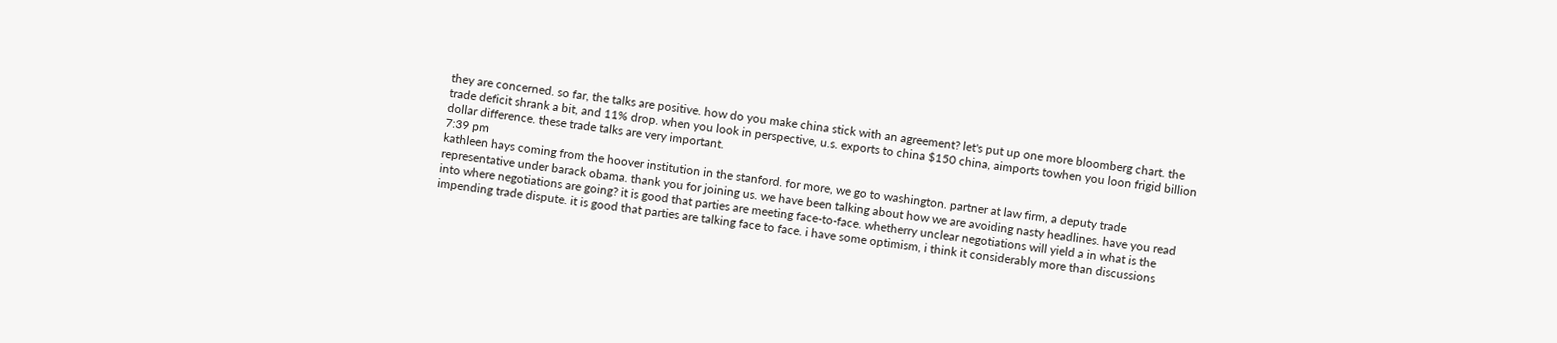they are concerned. so far, the talks are positive. how do you make china stick with an agreement? let's put up one more bloomberg chart. the trade deficit shrank a bit, and 11% drop. when you look in perspective, u.s. exports to china $150 china, aimports towhen you loon frigid billion dollar difference. these trade talks are very important.
7:39 pm
kathleen hays coming from the hoover institution in the stanford. for more, we go to washington. partner at law firm, a deputy trade representative under barack obama. thank you for joining us. we have been talking about how we are avoiding nasty headlines. have you read into where negotiations are going? it is good that parties are meeting face-to-face. whetherry unclear negotiations will yield a in what is the impending trade dispute. it is good that parties are talking face to face. i have some optimism, i think it considerably more than discussions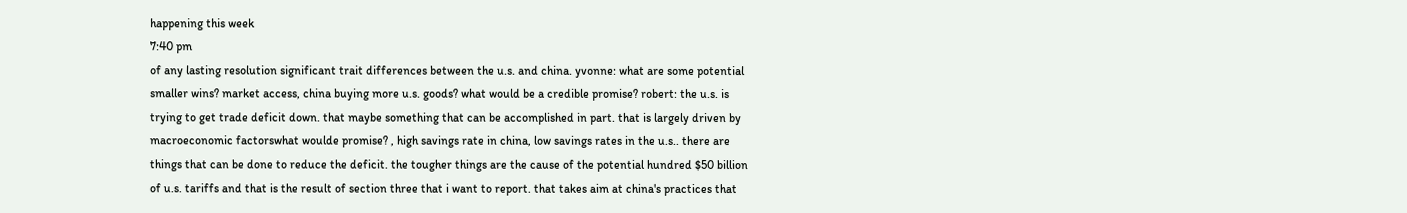happening this week
7:40 pm
of any lasting resolution significant trait differences between the u.s. and china. yvonne: what are some potential smaller wins? market access, china buying more u.s. goods? what would be a credible promise? robert: the u.s. is trying to get trade deficit down. that maybe something that can be accomplished in part. that is largely driven by macroeconomic factorswhat woulde promise? , high savings rate in china, low savings rates in the u.s.. there are things that can be done to reduce the deficit. the tougher things are the cause of the potential hundred $50 billion of u.s. tariffs and that is the result of section three that i want to report. that takes aim at china's practices that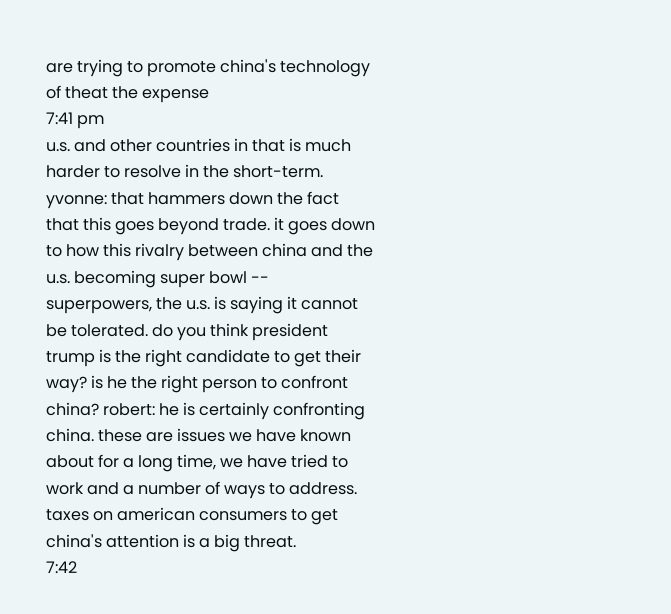are trying to promote china's technology of theat the expense
7:41 pm
u.s. and other countries in that is much harder to resolve in the short-term. yvonne: that hammers down the fact that this goes beyond trade. it goes down to how this rivalry between china and the u.s. becoming super bowl -- superpowers, the u.s. is saying it cannot be tolerated. do you think president trump is the right candidate to get their way? is he the right person to confront china? robert: he is certainly confronting china. these are issues we have known about for a long time, we have tried to work and a number of ways to address. taxes on american consumers to get china's attention is a big threat.
7:42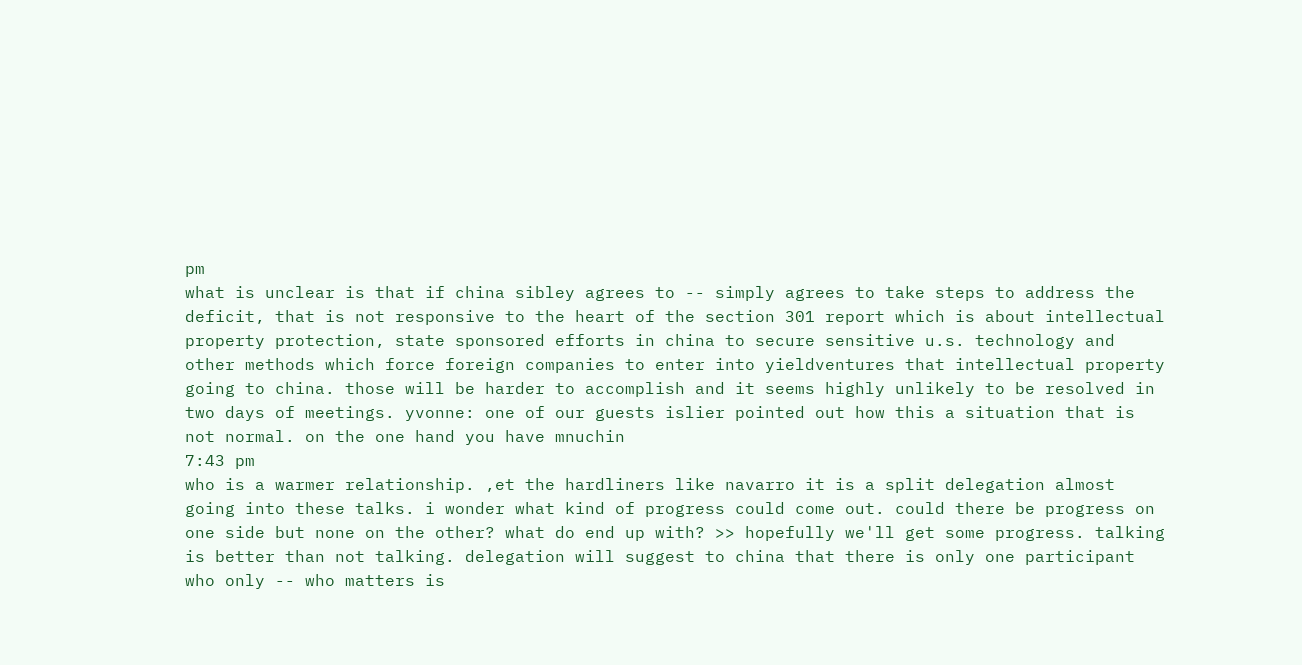pm
what is unclear is that if china sibley agrees to -- simply agrees to take steps to address the deficit, that is not responsive to the heart of the section 301 report which is about intellectual property protection, state sponsored efforts in china to secure sensitive u.s. technology and other methods which force foreign companies to enter into yieldventures that intellectual property going to china. those will be harder to accomplish and it seems highly unlikely to be resolved in two days of meetings. yvonne: one of our guests islier pointed out how this a situation that is not normal. on the one hand you have mnuchin
7:43 pm
who is a warmer relationship. ,et the hardliners like navarro it is a split delegation almost going into these talks. i wonder what kind of progress could come out. could there be progress on one side but none on the other? what do end up with? >> hopefully we'll get some progress. talking is better than not talking. delegation will suggest to china that there is only one participant who only -- who matters is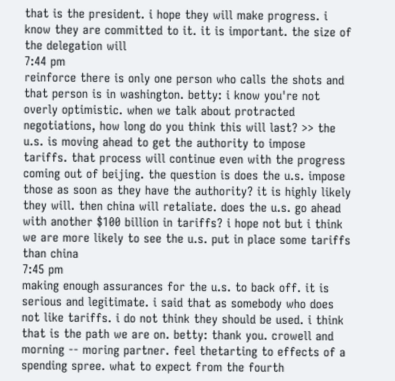that is the president. i hope they will make progress. i know they are committed to it. it is important. the size of the delegation will
7:44 pm
reinforce there is only one person who calls the shots and that person is in washington. betty: i know you're not overly optimistic. when we talk about protracted negotiations, how long do you think this will last? >> the u.s. is moving ahead to get the authority to impose tariffs. that process will continue even with the progress coming out of beijing. the question is does the u.s. impose those as soon as they have the authority? it is highly likely they will. then china will retaliate. does the u.s. go ahead with another $100 billion in tariffs? i hope not but i think we are more likely to see the u.s. put in place some tariffs than china
7:45 pm
making enough assurances for the u.s. to back off. it is serious and legitimate. i said that as somebody who does not like tariffs. i do not think they should be used. i think that is the path we are on. betty: thank you. crowell and morning -- moring partner. feel thetarting to effects of a spending spree. what to expect from the fourth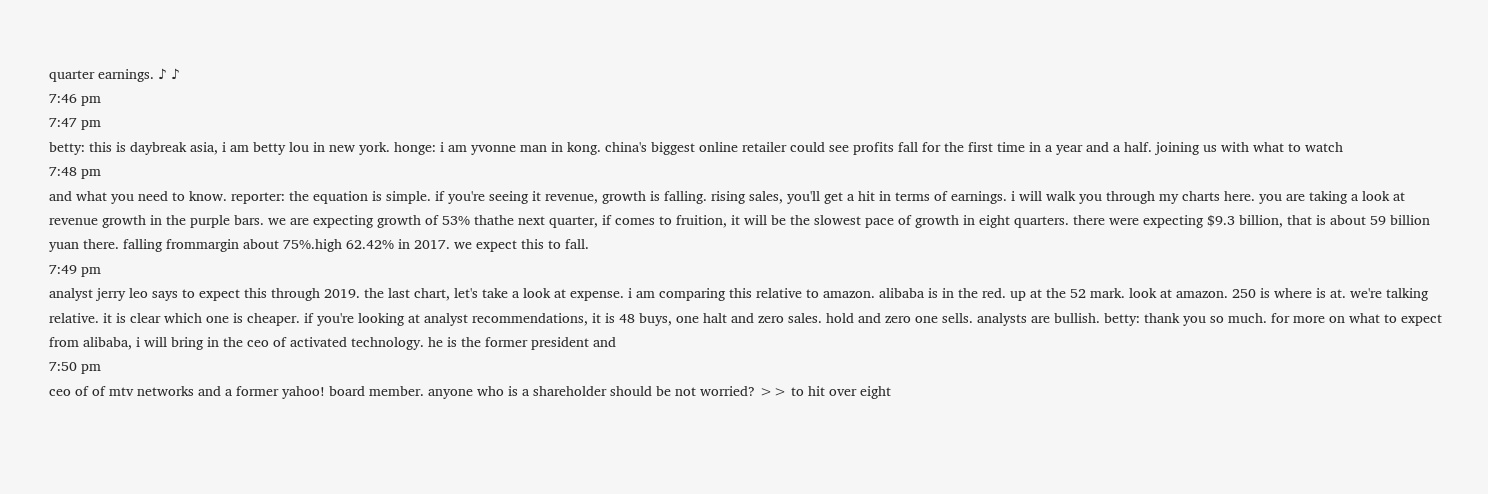quarter earnings. ♪ ♪
7:46 pm
7:47 pm
betty: this is daybreak asia, i am betty lou in new york. honge: i am yvonne man in kong. china's biggest online retailer could see profits fall for the first time in a year and a half. joining us with what to watch
7:48 pm
and what you need to know. reporter: the equation is simple. if you're seeing it revenue, growth is falling. rising sales, you'll get a hit in terms of earnings. i will walk you through my charts here. you are taking a look at revenue growth in the purple bars. we are expecting growth of 53% thathe next quarter, if comes to fruition, it will be the slowest pace of growth in eight quarters. there were expecting $9.3 billion, that is about 59 billion yuan there. falling frommargin about 75%.high 62.42% in 2017. we expect this to fall.
7:49 pm
analyst jerry leo says to expect this through 2019. the last chart, let's take a look at expense. i am comparing this relative to amazon. alibaba is in the red. up at the 52 mark. look at amazon. 250 is where is at. we're talking relative. it is clear which one is cheaper. if you're looking at analyst recommendations, it is 48 buys, one halt and zero sales. hold and zero one sells. analysts are bullish. betty: thank you so much. for more on what to expect from alibaba, i will bring in the ceo of activated technology. he is the former president and
7:50 pm
ceo of of mtv networks and a former yahoo! board member. anyone who is a shareholder should be not worried? >> to hit over eight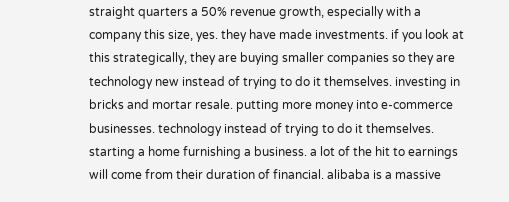straight quarters a 50% revenue growth, especially with a company this size, yes. they have made investments. if you look at this strategically, they are buying smaller companies so they are technology new instead of trying to do it themselves. investing in bricks and mortar resale. putting more money into e-commerce businesses. technology instead of trying to do it themselves. starting a home furnishing a business. a lot of the hit to earnings will come from their duration of financial. alibaba is a massive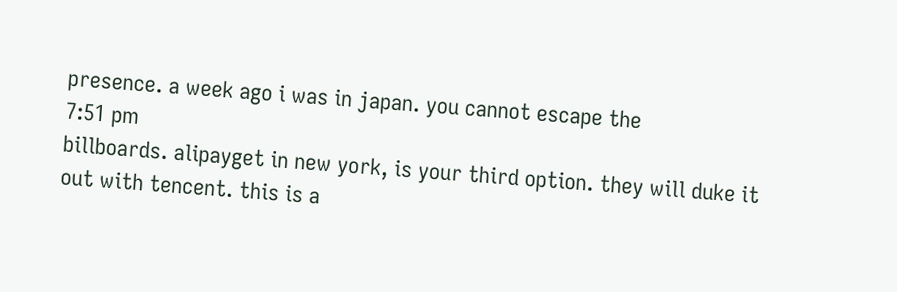presence. a week ago i was in japan. you cannot escape the
7:51 pm
billboards. alipayget in new york, is your third option. they will duke it out with tencent. this is a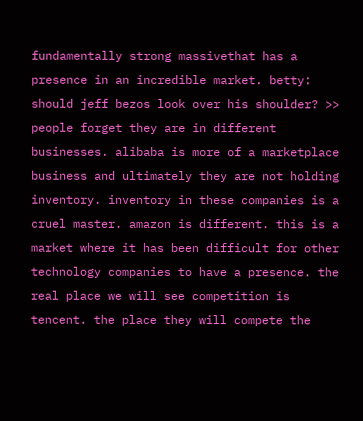fundamentally strong massivethat has a presence in an incredible market. betty: should jeff bezos look over his shoulder? >> people forget they are in different businesses. alibaba is more of a marketplace business and ultimately they are not holding inventory. inventory in these companies is a cruel master. amazon is different. this is a market where it has been difficult for other technology companies to have a presence. the real place we will see competition is tencent. the place they will compete the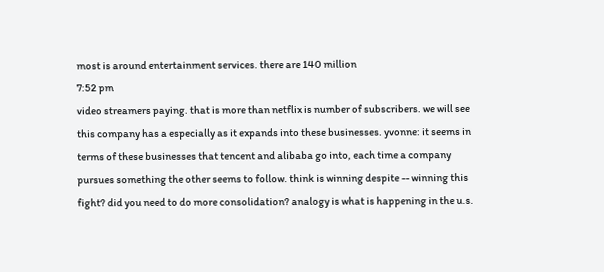most is around entertainment services. there are 140 million
7:52 pm
video streamers paying. that is more than netflix is number of subscribers. we will see this company has a especially as it expands into these businesses. yvonne: it seems in terms of these businesses that tencent and alibaba go into, each time a company pursues something the other seems to follow. think is winning despite -- winning this fight? did you need to do more consolidation? analogy is what is happening in the u.s.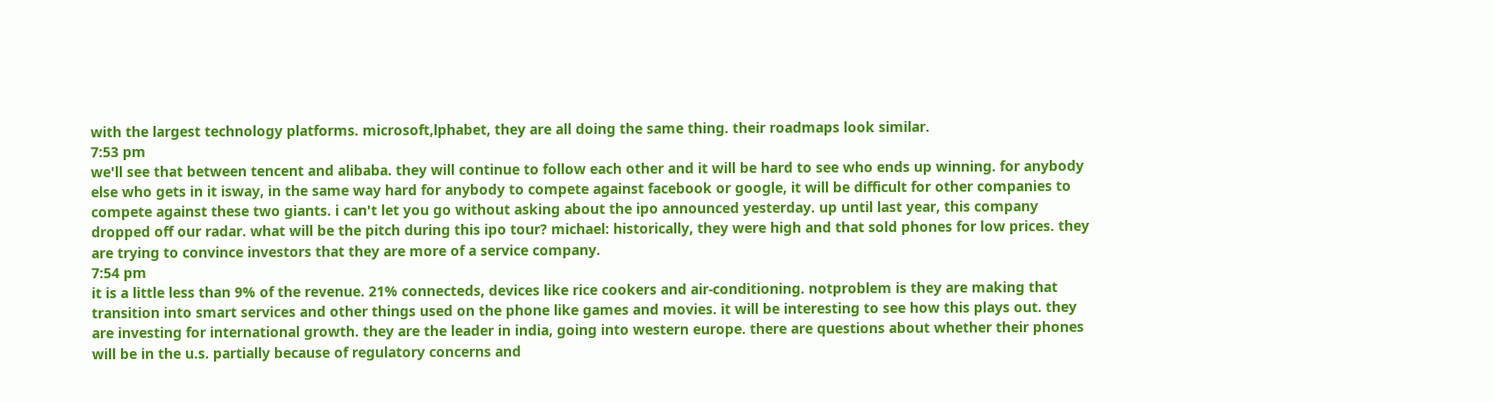with the largest technology platforms. microsoft,lphabet, they are all doing the same thing. their roadmaps look similar.
7:53 pm
we'll see that between tencent and alibaba. they will continue to follow each other and it will be hard to see who ends up winning. for anybody else who gets in it isway, in the same way hard for anybody to compete against facebook or google, it will be difficult for other companies to compete against these two giants. i can't let you go without asking about the ipo announced yesterday. up until last year, this company dropped off our radar. what will be the pitch during this ipo tour? michael: historically, they were high and that sold phones for low prices. they are trying to convince investors that they are more of a service company.
7:54 pm
it is a little less than 9% of the revenue. 21% connecteds, devices like rice cookers and air-conditioning. notproblem is they are making that transition into smart services and other things used on the phone like games and movies. it will be interesting to see how this plays out. they are investing for international growth. they are the leader in india, going into western europe. there are questions about whether their phones will be in the u.s. partially because of regulatory concerns and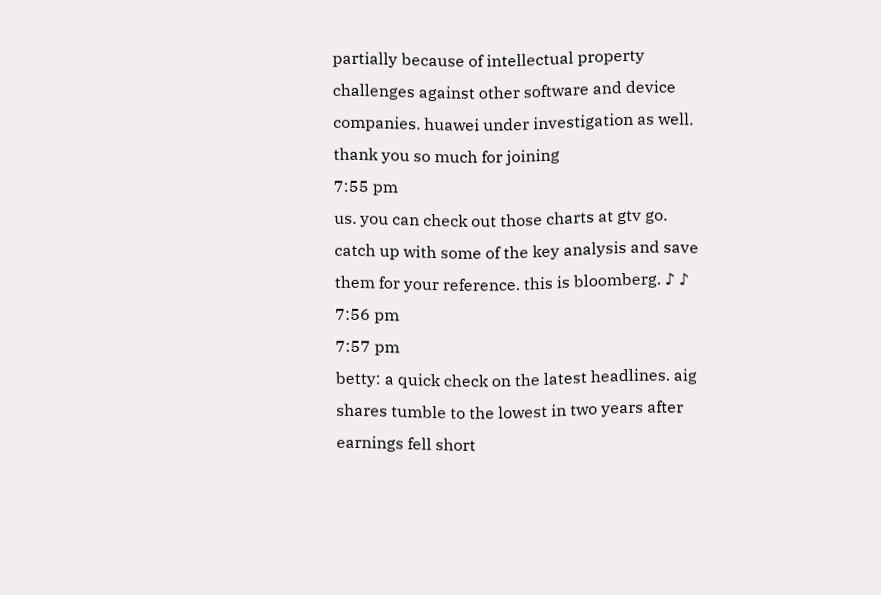partially because of intellectual property challenges against other software and device companies. huawei under investigation as well. thank you so much for joining
7:55 pm
us. you can check out those charts at gtv go. catch up with some of the key analysis and save them for your reference. this is bloomberg. ♪ ♪
7:56 pm
7:57 pm
betty: a quick check on the latest headlines. aig shares tumble to the lowest in two years after earnings fell short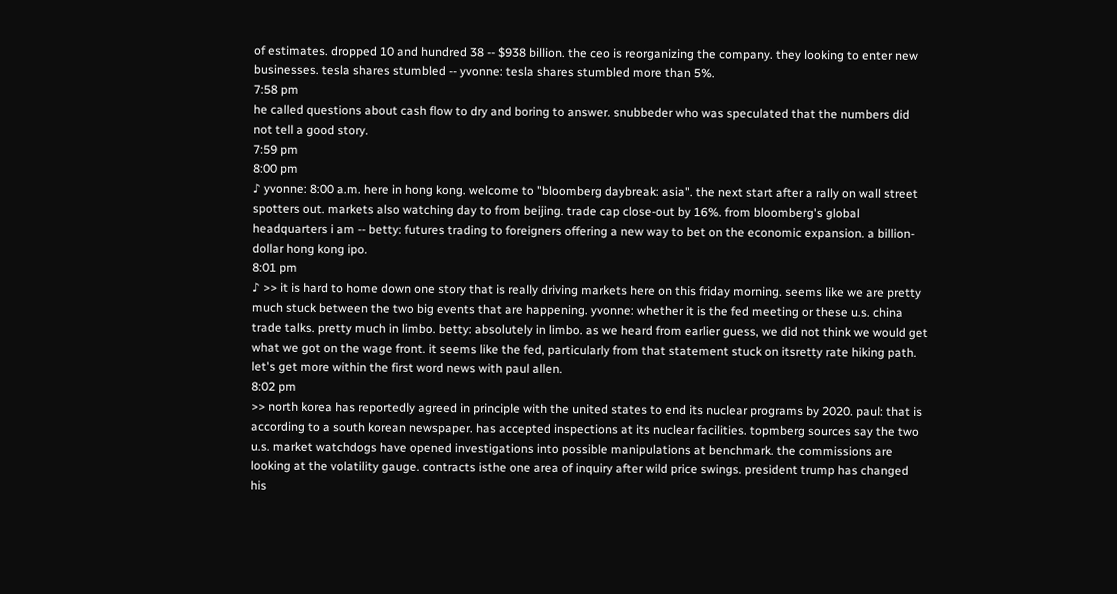of estimates. dropped 10 and hundred 38 -- $938 billion. the ceo is reorganizing the company. they looking to enter new businesses. tesla shares stumbled -- yvonne: tesla shares stumbled more than 5%.
7:58 pm
he called questions about cash flow to dry and boring to answer. snubbeder who was speculated that the numbers did not tell a good story.
7:59 pm
8:00 pm
♪ yvonne: 8:00 a.m. here in hong kong. welcome to "bloomberg daybreak: asia". the next start after a rally on wall street spotters out. markets also watching day to from beijing. trade cap close-out by 16%. from bloomberg's global headquarters i am -- betty: futures trading to foreigners offering a new way to bet on the economic expansion. a billion-dollar hong kong ipo.
8:01 pm
♪ >> it is hard to home down one story that is really driving markets here on this friday morning. seems like we are pretty much stuck between the two big events that are happening. yvonne: whether it is the fed meeting or these u.s. china trade talks. pretty much in limbo. betty: absolutely in limbo. as we heard from earlier guess, we did not think we would get what we got on the wage front. it seems like the fed, particularly from that statement stuck on itsretty rate hiking path. let's get more within the first word news with paul allen.
8:02 pm
>> north korea has reportedly agreed in principle with the united states to end its nuclear programs by 2020. paul: that is according to a south korean newspaper. has accepted inspections at its nuclear facilities. topmberg sources say the two u.s. market watchdogs have opened investigations into possible manipulations at benchmark. the commissions are looking at the volatility gauge. contracts isthe one area of inquiry after wild price swings. president trump has changed his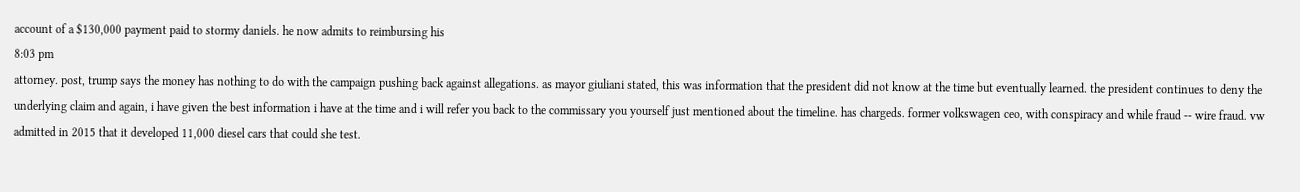account of a $130,000 payment paid to stormy daniels. he now admits to reimbursing his
8:03 pm
attorney. post, trump says the money has nothing to do with the campaign pushing back against allegations. as mayor giuliani stated, this was information that the president did not know at the time but eventually learned. the president continues to deny the underlying claim and again, i have given the best information i have at the time and i will refer you back to the commissary you yourself just mentioned about the timeline. has chargeds. former volkswagen ceo, with conspiracy and while fraud -- wire fraud. vw admitted in 2015 that it developed 11,000 diesel cars that could she test.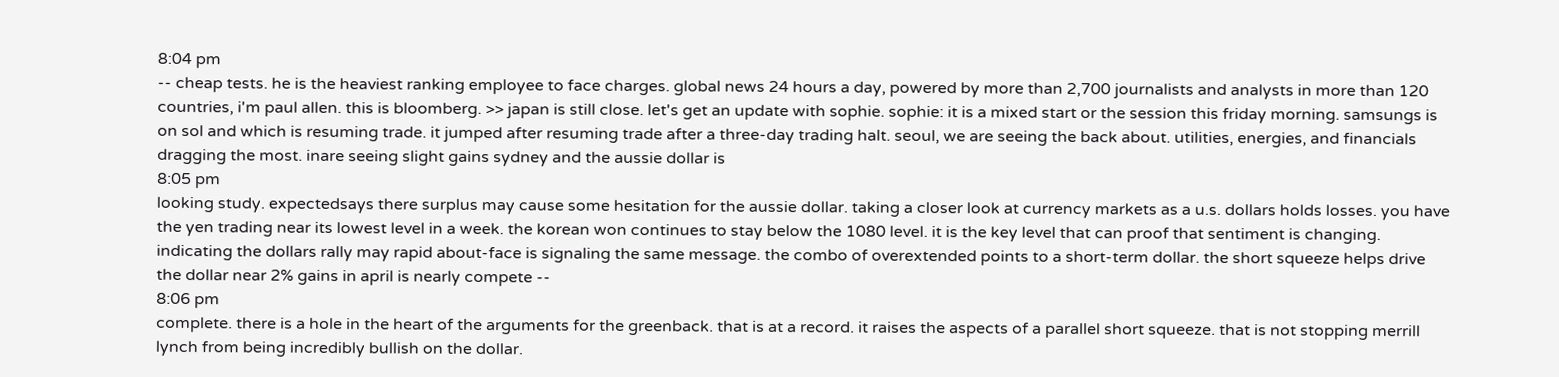8:04 pm
-- cheap tests. he is the heaviest ranking employee to face charges. global news 24 hours a day, powered by more than 2,700 journalists and analysts in more than 120 countries, i'm paul allen. this is bloomberg. >> japan is still close. let's get an update with sophie. sophie: it is a mixed start or the session this friday morning. samsungs is on sol and which is resuming trade. it jumped after resuming trade after a three-day trading halt. seoul, we are seeing the back about. utilities, energies, and financials dragging the most. inare seeing slight gains sydney and the aussie dollar is
8:05 pm
looking study. expectedsays there surplus may cause some hesitation for the aussie dollar. taking a closer look at currency markets as a u.s. dollars holds losses. you have the yen trading near its lowest level in a week. the korean won continues to stay below the 1080 level. it is the key level that can proof that sentiment is changing. indicating the dollars rally may rapid about-face is signaling the same message. the combo of overextended points to a short-term dollar. the short squeeze helps drive the dollar near 2% gains in april is nearly compete --
8:06 pm
complete. there is a hole in the heart of the arguments for the greenback. that is at a record. it raises the aspects of a parallel short squeeze. that is not stopping merrill lynch from being incredibly bullish on the dollar.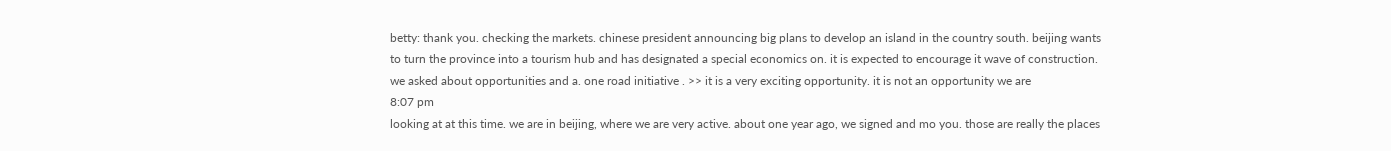betty: thank you. checking the markets. chinese president announcing big plans to develop an island in the country south. beijing wants to turn the province into a tourism hub and has designated a special economics on. it is expected to encourage it wave of construction. we asked about opportunities and a. one road initiative . >> it is a very exciting opportunity. it is not an opportunity we are
8:07 pm
looking at at this time. we are in beijing, where we are very active. about one year ago, we signed and mo you. those are really the places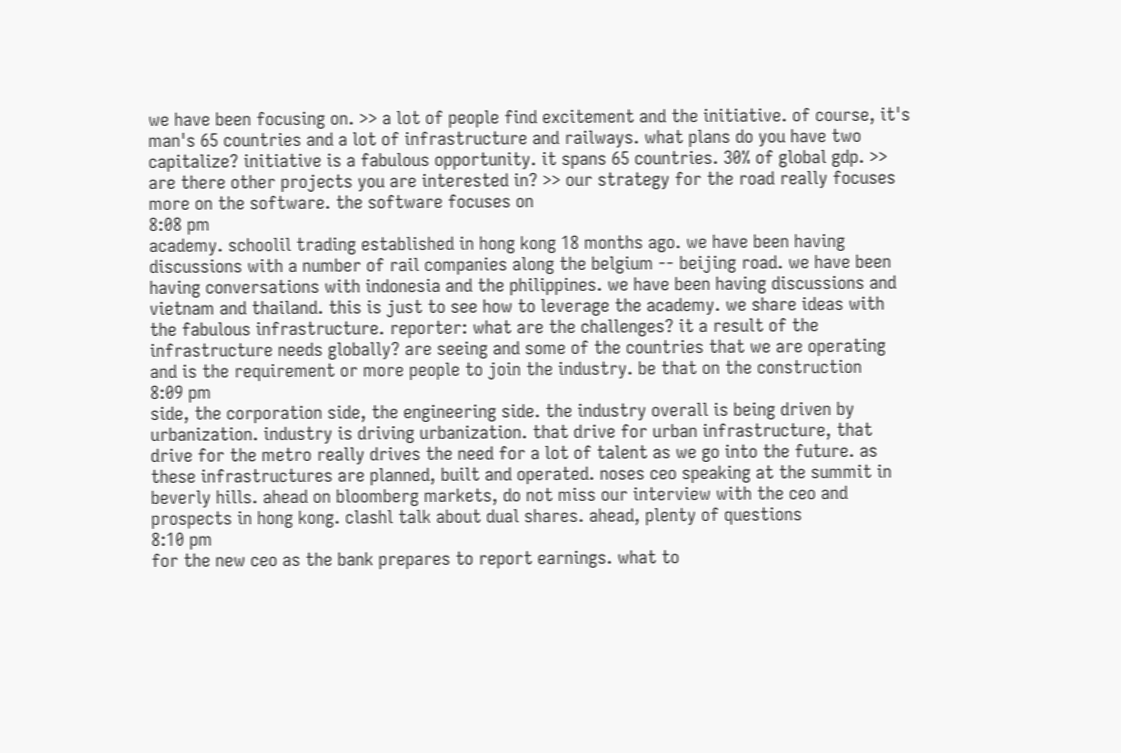we have been focusing on. >> a lot of people find excitement and the initiative. of course, it's man's 65 countries and a lot of infrastructure and railways. what plans do you have two capitalize? initiative is a fabulous opportunity. it spans 65 countries. 30% of global gdp. >> are there other projects you are interested in? >> our strategy for the road really focuses more on the software. the software focuses on
8:08 pm
academy. schoolil trading established in hong kong 18 months ago. we have been having discussions with a number of rail companies along the belgium -- beijing road. we have been having conversations with indonesia and the philippines. we have been having discussions and vietnam and thailand. this is just to see how to leverage the academy. we share ideas with the fabulous infrastructure. reporter: what are the challenges? it a result of the infrastructure needs globally? are seeing and some of the countries that we are operating and is the requirement or more people to join the industry. be that on the construction
8:09 pm
side, the corporation side, the engineering side. the industry overall is being driven by urbanization. industry is driving urbanization. that drive for urban infrastructure, that drive for the metro really drives the need for a lot of talent as we go into the future. as these infrastructures are planned, built and operated. noses ceo speaking at the summit in beverly hills. ahead on bloomberg markets, do not miss our interview with the ceo and prospects in hong kong. clashl talk about dual shares. ahead, plenty of questions
8:10 pm
for the new ceo as the bank prepares to report earnings. what to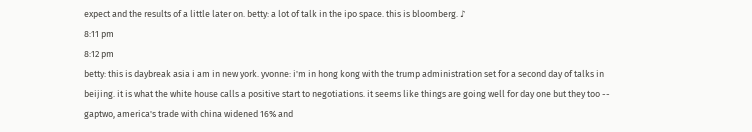expect and the results of a little later on. betty: a lot of talk in the ipo space. this is bloomberg. ♪
8:11 pm
8:12 pm
betty: this is daybreak asia i am in new york. yvonne: i'm in hong kong with the trump administration set for a second day of talks in beijing. it is what the white house calls a positive start to negotiations. it seems like things are going well for day one but they too -- gaptwo, america's trade with china widened 16% and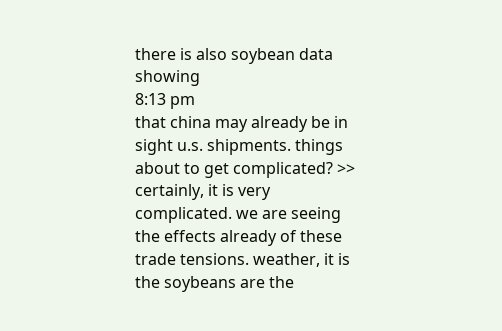there is also soybean data showing
8:13 pm
that china may already be in sight u.s. shipments. things about to get complicated? >> certainly, it is very complicated. we are seeing the effects already of these trade tensions. weather, it is the soybeans are the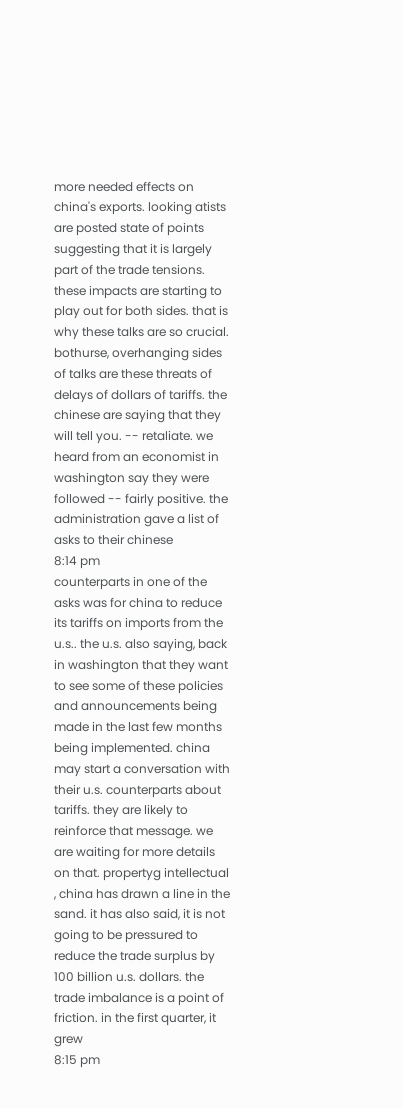more needed effects on china's exports. looking atists are posted state of points suggesting that it is largely part of the trade tensions. these impacts are starting to play out for both sides. that is why these talks are so crucial. bothurse, overhanging sides of talks are these threats of delays of dollars of tariffs. the chinese are saying that they will tell you. -- retaliate. we heard from an economist in washington say they were followed -- fairly positive. the administration gave a list of asks to their chinese
8:14 pm
counterparts in one of the asks was for china to reduce its tariffs on imports from the u.s.. the u.s. also saying, back in washington that they want to see some of these policies and announcements being made in the last few months being implemented. china may start a conversation with their u.s. counterparts about tariffs. they are likely to reinforce that message. we are waiting for more details on that. propertyg intellectual , china has drawn a line in the sand. it has also said, it is not going to be pressured to reduce the trade surplus by 100 billion u.s. dollars. the trade imbalance is a point of friction. in the first quarter, it grew
8:15 pm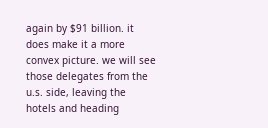again by $91 billion. it does make it a more convex picture. we will see those delegates from the u.s. side, leaving the hotels and heading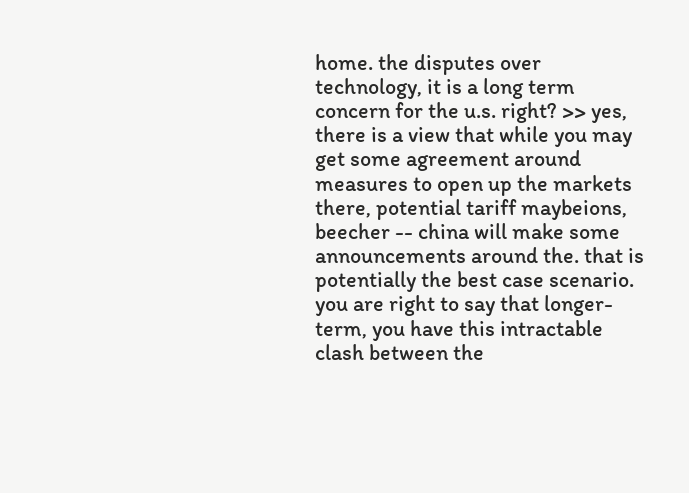home. the disputes over technology, it is a long term concern for the u.s. right? >> yes, there is a view that while you may get some agreement around measures to open up the markets there, potential tariff maybeions, beecher -- china will make some announcements around the. that is potentially the best case scenario. you are right to say that longer-term, you have this intractable clash between the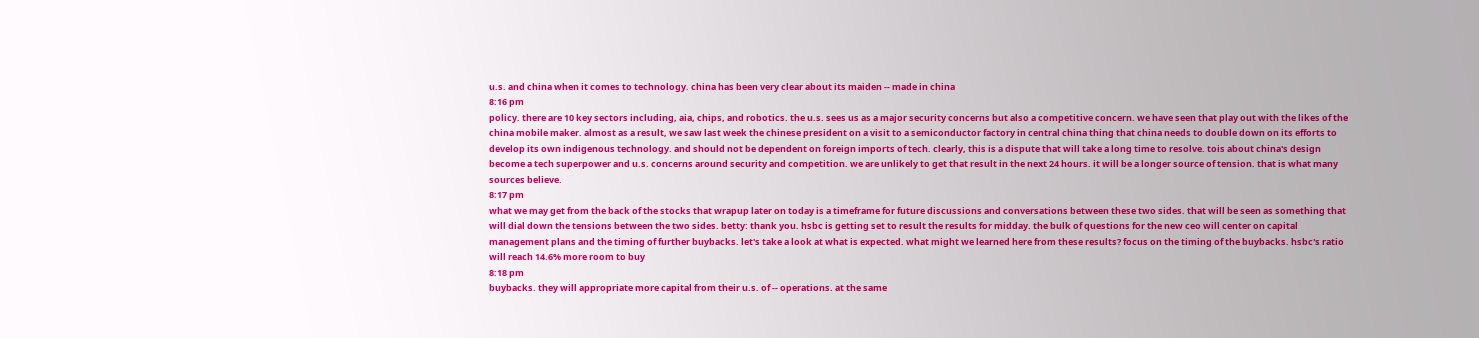u.s. and china when it comes to technology. china has been very clear about its maiden -- made in china
8:16 pm
policy. there are 10 key sectors including, aia, chips, and robotics. the u.s. sees us as a major security concerns but also a competitive concern. we have seen that play out with the likes of the china mobile maker. almost as a result, we saw last week the chinese president on a visit to a semiconductor factory in central china thing that china needs to double down on its efforts to develop its own indigenous technology. and should not be dependent on foreign imports of tech. clearly, this is a dispute that will take a long time to resolve. tois about china's design become a tech superpower and u.s. concerns around security and competition. we are unlikely to get that result in the next 24 hours. it will be a longer source of tension. that is what many sources believe.
8:17 pm
what we may get from the back of the stocks that wrapup later on today is a timeframe for future discussions and conversations between these two sides. that will be seen as something that will dial down the tensions between the two sides. betty: thank you. hsbc is getting set to result the results for midday. the bulk of questions for the new ceo will center on capital management plans and the timing of further buybacks. let's take a look at what is expected. what might we learned here from these results? focus on the timing of the buybacks. hsbc's ratio will reach 14.6% more room to buy
8:18 pm
buybacks. they will appropriate more capital from their u.s. of -- operations. at the same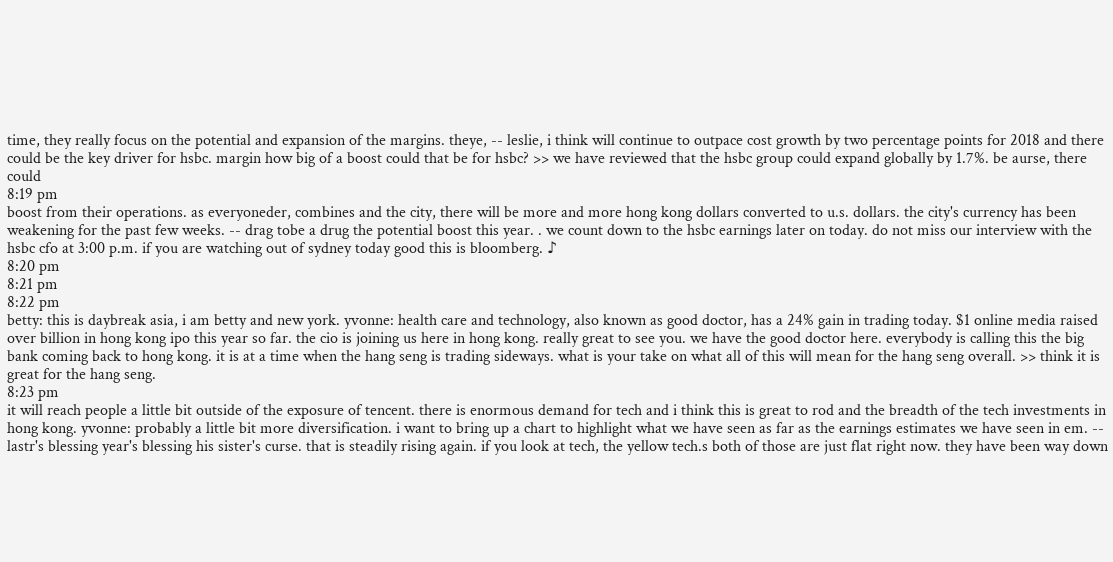time, they really focus on the potential and expansion of the margins. theye, -- leslie, i think will continue to outpace cost growth by two percentage points for 2018 and there could be the key driver for hsbc. margin how big of a boost could that be for hsbc? >> we have reviewed that the hsbc group could expand globally by 1.7%. be aurse, there could
8:19 pm
boost from their operations. as everyoneder, combines and the city, there will be more and more hong kong dollars converted to u.s. dollars. the city's currency has been weakening for the past few weeks. -- drag tobe a drug the potential boost this year. . we count down to the hsbc earnings later on today. do not miss our interview with the hsbc cfo at 3:00 p.m. if you are watching out of sydney today good this is bloomberg. ♪
8:20 pm
8:21 pm
8:22 pm
betty: this is daybreak asia, i am betty and new york. yvonne: health care and technology, also known as good doctor, has a 24% gain in trading today. $1 online media raised over billion in hong kong ipo this year so far. the cio is joining us here in hong kong. really great to see you. we have the good doctor here. everybody is calling this the big bank coming back to hong kong. it is at a time when the hang seng is trading sideways. what is your take on what all of this will mean for the hang seng overall. >> think it is great for the hang seng.
8:23 pm
it will reach people a little bit outside of the exposure of tencent. there is enormous demand for tech and i think this is great to rod and the breadth of the tech investments in hong kong. yvonne: probably a little bit more diversification. i want to bring up a chart to highlight what we have seen as far as the earnings estimates we have seen in em. -- lastr's blessing year's blessing his sister's curse. that is steadily rising again. if you look at tech, the yellow tech.s both of those are just flat right now. they have been way down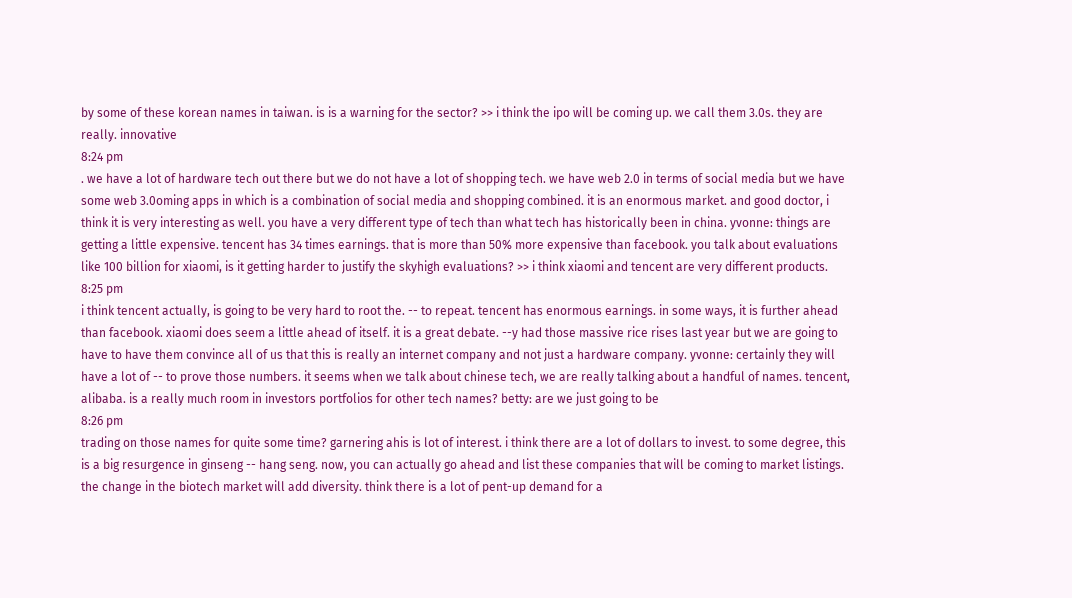by some of these korean names in taiwan. is is a warning for the sector? >> i think the ipo will be coming up. we call them 3.0s. they are really. innovative
8:24 pm
. we have a lot of hardware tech out there but we do not have a lot of shopping tech. we have web 2.0 in terms of social media but we have some web 3.0oming apps in which is a combination of social media and shopping combined. it is an enormous market. and good doctor, i think it is very interesting as well. you have a very different type of tech than what tech has historically been in china. yvonne: things are getting a little expensive. tencent has 34 times earnings. that is more than 50% more expensive than facebook. you talk about evaluations like 100 billion for xiaomi, is it getting harder to justify the skyhigh evaluations? >> i think xiaomi and tencent are very different products.
8:25 pm
i think tencent actually, is going to be very hard to root the. -- to repeat. tencent has enormous earnings. in some ways, it is further ahead than facebook. xiaomi does seem a little ahead of itself. it is a great debate. --y had those massive rice rises last year but we are going to have to have them convince all of us that this is really an internet company and not just a hardware company. yvonne: certainly they will have a lot of -- to prove those numbers. it seems when we talk about chinese tech, we are really talking about a handful of names. tencent, alibaba. is a really much room in investors portfolios for other tech names? betty: are we just going to be
8:26 pm
trading on those names for quite some time? garnering ahis is lot of interest. i think there are a lot of dollars to invest. to some degree, this is a big resurgence in ginseng -- hang seng. now, you can actually go ahead and list these companies that will be coming to market listings. the change in the biotech market will add diversity. think there is a lot of pent-up demand for a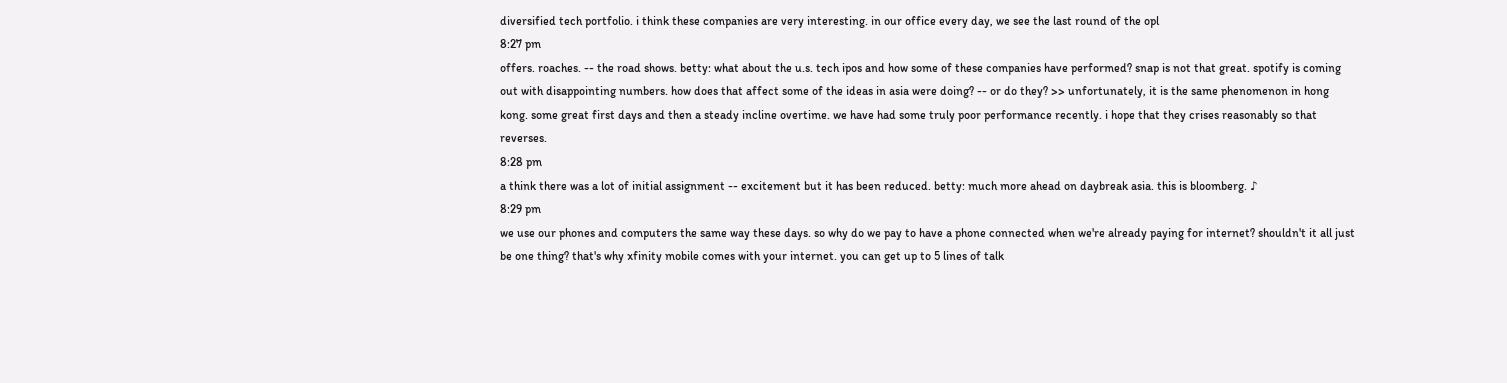diversified tech portfolio. i think these companies are very interesting. in our office every day, we see the last round of the opl
8:27 pm
offers. roaches. -- the road shows. betty: what about the u.s. tech ipos and how some of these companies have performed? snap is not that great. spotify is coming out with disappointing numbers. how does that affect some of the ideas in asia were doing? -- or do they? >> unfortunately, it is the same phenomenon in hong kong. some great first days and then a steady incline overtime. we have had some truly poor performance recently. i hope that they crises reasonably so that reverses.
8:28 pm
a think there was a lot of initial assignment -- excitement but it has been reduced. betty: much more ahead on daybreak asia. this is bloomberg. ♪
8:29 pm
we use our phones and computers the same way these days. so why do we pay to have a phone connected when we're already paying for internet? shouldn't it all just be one thing? that's why xfinity mobile comes with your internet. you can get up to 5 lines of talk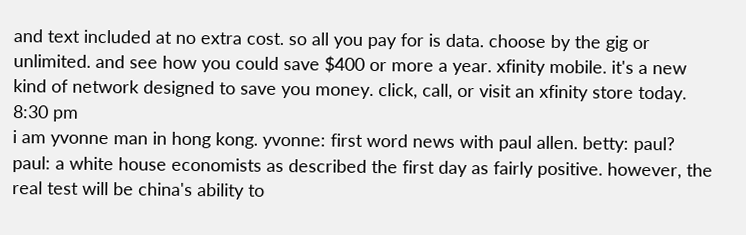and text included at no extra cost. so all you pay for is data. choose by the gig or unlimited. and see how you could save $400 or more a year. xfinity mobile. it's a new kind of network designed to save you money. click, call, or visit an xfinity store today.
8:30 pm
i am yvonne man in hong kong. yvonne: first word news with paul allen. betty: paul? paul: a white house economists as described the first day as fairly positive. however, the real test will be china's ability to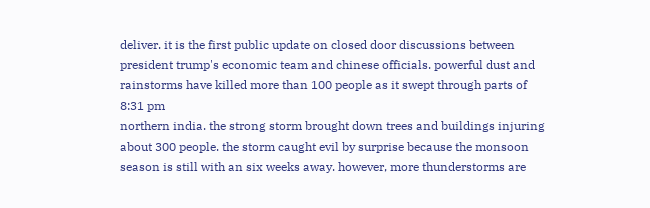deliver. it is the first public update on closed door discussions between president trump's economic team and chinese officials. powerful dust and rainstorms have killed more than 100 people as it swept through parts of
8:31 pm
northern india. the strong storm brought down trees and buildings injuring about 300 people. the storm caught evil by surprise because the monsoon season is still with an six weeks away. however, more thunderstorms are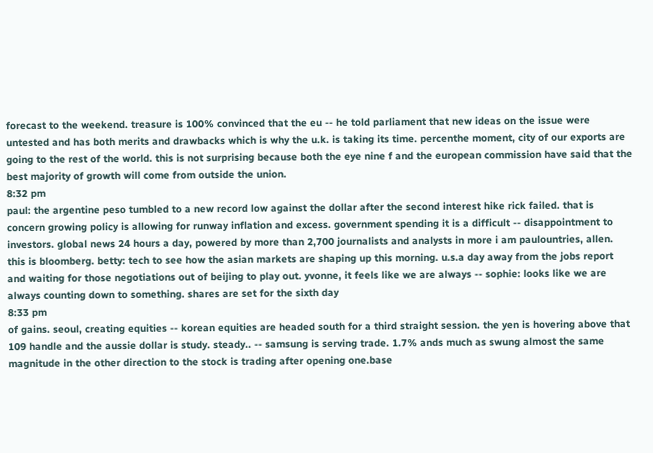forecast to the weekend. treasure is 100% convinced that the eu -- he told parliament that new ideas on the issue were untested and has both merits and drawbacks which is why the u.k. is taking its time. percenthe moment, city of our exports are going to the rest of the world. this is not surprising because both the eye nine f and the european commission have said that the best majority of growth will come from outside the union.
8:32 pm
paul: the argentine peso tumbled to a new record low against the dollar after the second interest hike rick failed. that is concern growing policy is allowing for runway inflation and excess. government spending it is a difficult -- disappointment to investors. global news 24 hours a day, powered by more than 2,700 journalists and analysts in more i am paulountries, allen. this is bloomberg. betty: tech to see how the asian markets are shaping up this morning. u.s.a day away from the jobs report and waiting for those negotiations out of beijing to play out. yvonne, it feels like we are always -- sophie: looks like we are always counting down to something. shares are set for the sixth day
8:33 pm
of gains. seoul, creating equities -- korean equities are headed south for a third straight session. the yen is hovering above that 109 handle and the aussie dollar is study. steady.. -- samsung is serving trade. 1.7% ands much as swung almost the same magnitude in the other direction to the stock is trading after opening one.base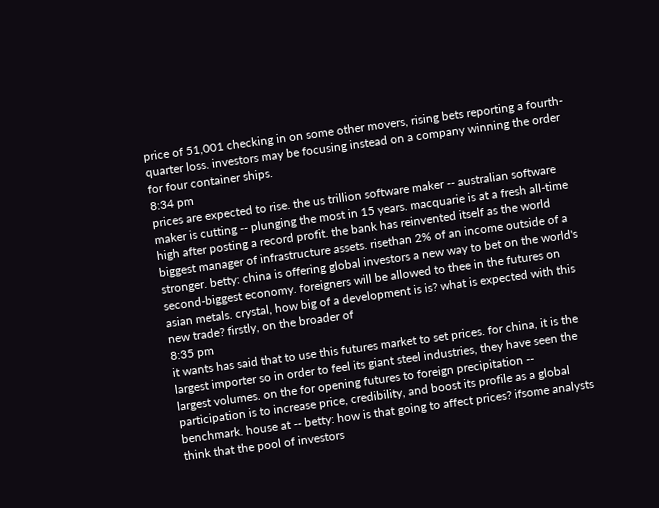price of 51,001 checking in on some other movers, rising bets reporting a fourth-quarter loss. investors may be focusing instead on a company winning the order for four container ships.
8:34 pm
prices are expected to rise. the us trillion software maker -- australian software maker is cutting -- plunging the most in 15 years. macquarie is at a fresh all-time high after posting a record profit. the bank has reinvented itself as the world biggest manager of infrastructure assets. risethan 2% of an income outside of a stronger. betty: china is offering global investors a new way to bet on the world's second-biggest economy. foreigners will be allowed to thee in the futures on asian metals. crystal, how big of a development is is? what is expected with this new trade? firstly, on the broader of
8:35 pm
it wants has said that to use this futures market to set prices. for china, it is the largest importer so in order to feel its giant steel industries, they have seen the largest volumes. on the for opening futures to foreign precipitation -- participation is to increase price, credibility, and boost its profile as a global benchmark. house at -- betty: how is that going to affect prices? ifsome analysts think that the pool of investors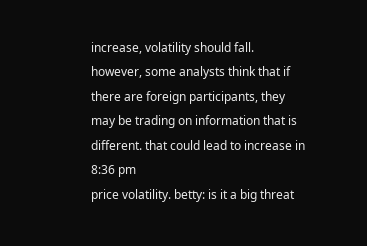increase, volatility should fall. however, some analysts think that if there are foreign participants, they may be trading on information that is different. that could lead to increase in
8:36 pm
price volatility. betty: is it a big threat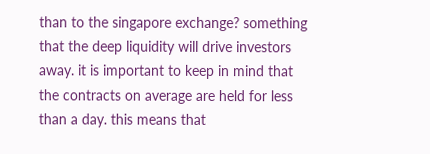than to the singapore exchange? something that the deep liquidity will drive investors away. it is important to keep in mind that the contracts on average are held for less than a day. this means that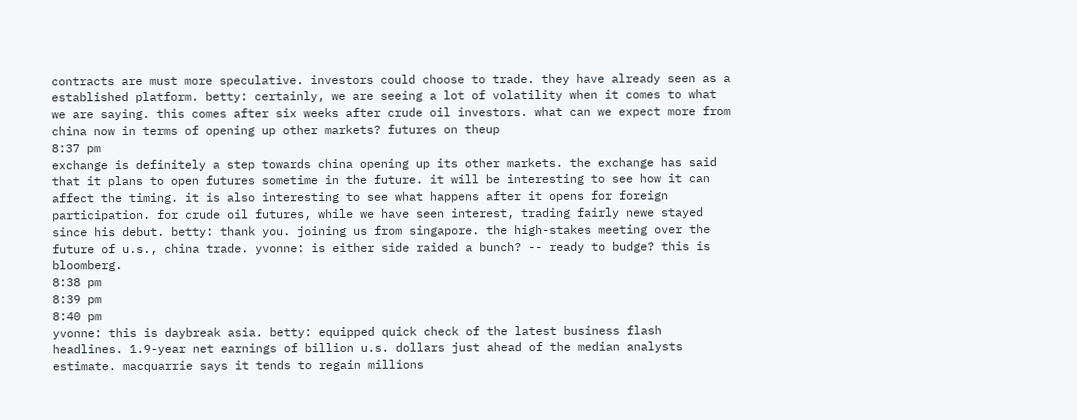contracts are must more speculative. investors could choose to trade. they have already seen as a established platform. betty: certainly, we are seeing a lot of volatility when it comes to what we are saying. this comes after six weeks after crude oil investors. what can we expect more from china now in terms of opening up other markets? futures on theup
8:37 pm
exchange is definitely a step towards china opening up its other markets. the exchange has said that it plans to open futures sometime in the future. it will be interesting to see how it can affect the timing. it is also interesting to see what happens after it opens for foreign participation. for crude oil futures, while we have seen interest, trading fairly newe stayed since his debut. betty: thank you. joining us from singapore. the high-stakes meeting over the future of u.s., china trade. yvonne: is either side raided a bunch? -- ready to budge? this is bloomberg.
8:38 pm
8:39 pm
8:40 pm
yvonne: this is daybreak asia. betty: equipped quick check of the latest business flash headlines. 1.9-year net earnings of billion u.s. dollars just ahead of the median analysts estimate. macquarrie says it tends to regain millions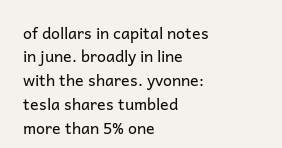of dollars in capital notes in june. broadly in line with the shares. yvonne: tesla shares tumbled more than 5% one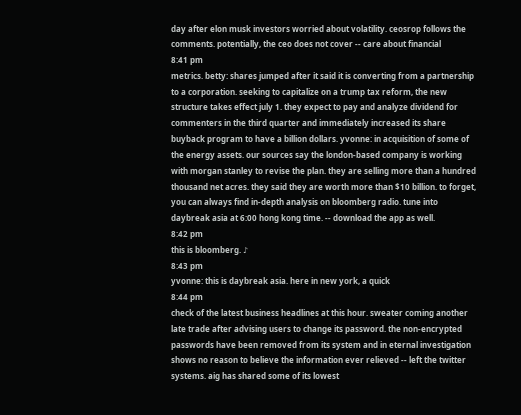day after elon musk investors worried about volatility. ceosrop follows the comments. potentially, the ceo does not cover -- care about financial
8:41 pm
metrics. betty: shares jumped after it said it is converting from a partnership to a corporation. seeking to capitalize on a trump tax reform, the new structure takes effect july 1. they expect to pay and analyze dividend for commenters in the third quarter and immediately increased its share buyback program to have a billion dollars. yvonne: in acquisition of some of the energy assets. our sources say the london-based company is working with morgan stanley to revise the plan. they are selling more than a hundred thousand net acres. they said they are worth more than $10 billion. to forget, you can always find in-depth analysis on bloomberg radio. tune into daybreak asia at 6:00 hong kong time. -- download the app as well.
8:42 pm
this is bloomberg. ♪
8:43 pm
yvonne: this is daybreak asia. here in new york, a quick
8:44 pm
check of the latest business headlines at this hour. sweater coming another late trade after advising users to change its password. the non-encrypted passwords have been removed from its system and in eternal investigation shows no reason to believe the information ever relieved -- left the twitter systems. aig has shared some of its lowest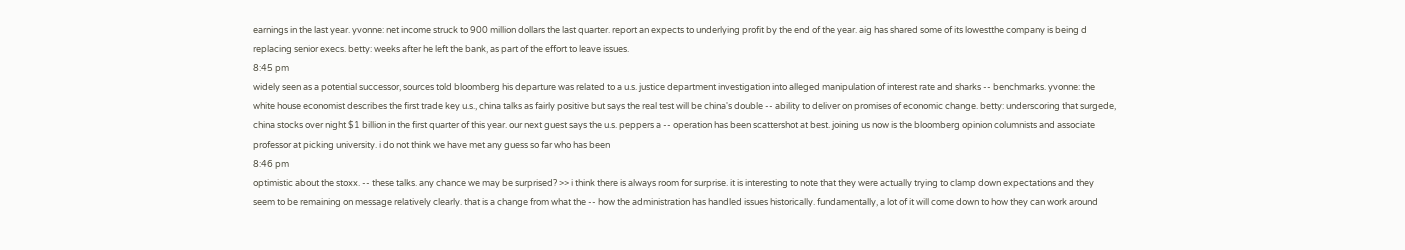earnings in the last year. yvonne: net income struck to 900 million dollars the last quarter. report an expects to underlying profit by the end of the year. aig has shared some of its lowestthe company is being d replacing senior execs. betty: weeks after he left the bank, as part of the effort to leave issues.
8:45 pm
widely seen as a potential successor, sources told bloomberg his departure was related to a u.s. justice department investigation into alleged manipulation of interest rate and sharks -- benchmarks. yvonne: the white house economist describes the first trade key u.s., china talks as fairly positive but says the real test will be china's double -- ability to deliver on promises of economic change. betty: underscoring that surgede, china stocks over night $1 billion in the first quarter of this year. our next guest says the u.s. peppers a -- operation has been scattershot at best. joining us now is the bloomberg opinion columnists and associate professor at picking university. i do not think we have met any guess so far who has been
8:46 pm
optimistic about the stoxx. -- these talks. any chance we may be surprised? >> i think there is always room for surprise. it is interesting to note that they were actually trying to clamp down expectations and they seem to be remaining on message relatively clearly. that is a change from what the -- how the administration has handled issues historically. fundamentally, a lot of it will come down to how they can work around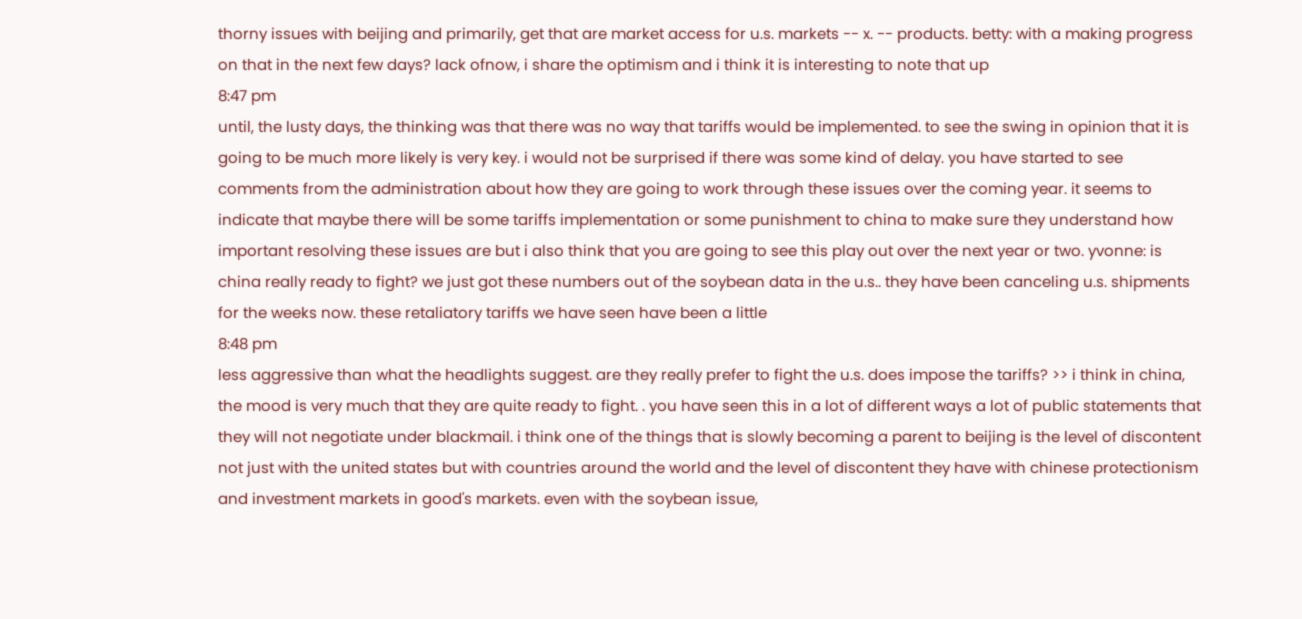thorny issues with beijing and primarily, get that are market access for u.s. markets -- x. -- products. betty: with a making progress on that in the next few days? lack ofnow, i share the optimism and i think it is interesting to note that up
8:47 pm
until, the lusty days, the thinking was that there was no way that tariffs would be implemented. to see the swing in opinion that it is going to be much more likely is very key. i would not be surprised if there was some kind of delay. you have started to see comments from the administration about how they are going to work through these issues over the coming year. it seems to indicate that maybe there will be some tariffs implementation or some punishment to china to make sure they understand how important resolving these issues are but i also think that you are going to see this play out over the next year or two. yvonne: is china really ready to fight? we just got these numbers out of the soybean data in the u.s.. they have been canceling u.s. shipments for the weeks now. these retaliatory tariffs we have seen have been a little
8:48 pm
less aggressive than what the headlights suggest. are they really prefer to fight the u.s. does impose the tariffs? >> i think in china, the mood is very much that they are quite ready to fight. . you have seen this in a lot of different ways a lot of public statements that they will not negotiate under blackmail. i think one of the things that is slowly becoming a parent to beijing is the level of discontent not just with the united states but with countries around the world and the level of discontent they have with chinese protectionism and investment markets in good's markets. even with the soybean issue,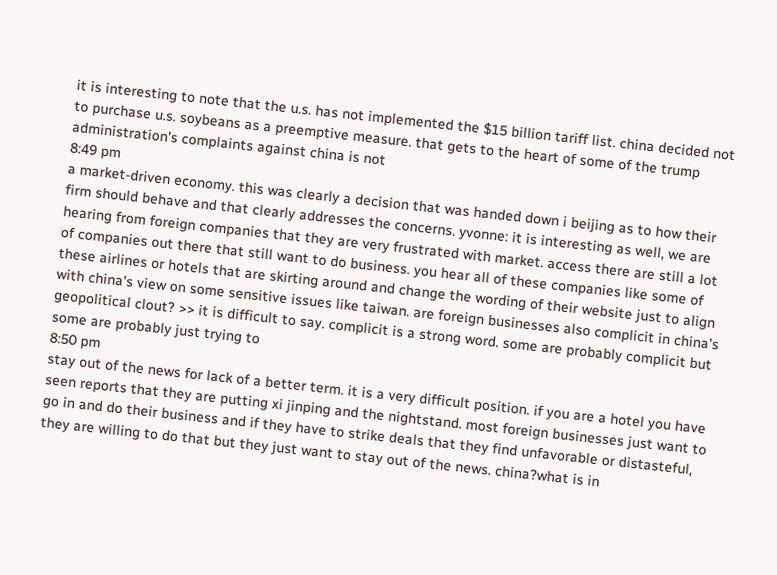it is interesting to note that the u.s. has not implemented the $15 billion tariff list. china decided not to purchase u.s. soybeans as a preemptive measure. that gets to the heart of some of the trump administration's complaints against china is not
8:49 pm
a market-driven economy. this was clearly a decision that was handed down i beijing as to how their firm should behave and that clearly addresses the concerns. yvonne: it is interesting as well, we are hearing from foreign companies that they are very frustrated with market. access there are still a lot of companies out there that still want to do business. you hear all of these companies like some of these airlines or hotels that are skirting around and change the wording of their website just to align with china's view on some sensitive issues like taiwan. are foreign businesses also complicit in china's geopolitical clout? >> it is difficult to say. complicit is a strong word. some are probably complicit but some are probably just trying to
8:50 pm
stay out of the news for lack of a better term. it is a very difficult position. if you are a hotel you have seen reports that they are putting xi jinping and the nightstand. most foreign businesses just want to go in and do their business and if they have to strike deals that they find unfavorable or distasteful, they are willing to do that but they just want to stay out of the news. china?what is in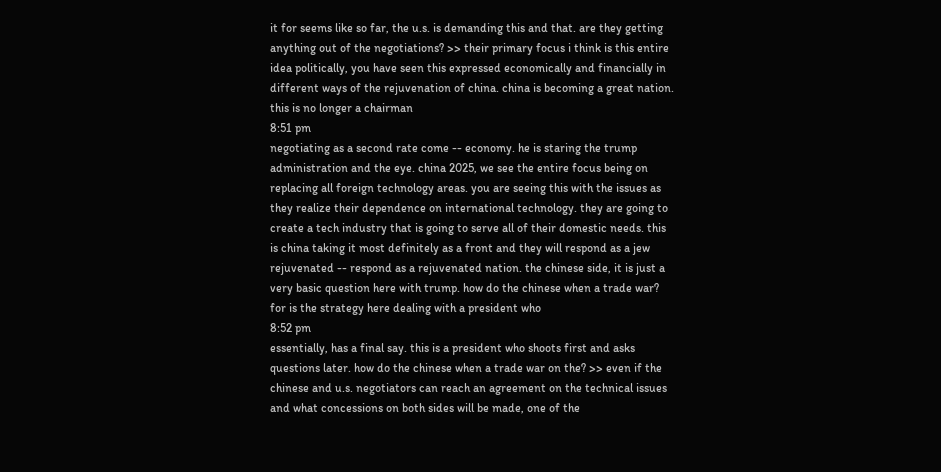it for seems like so far, the u.s. is demanding this and that. are they getting anything out of the negotiations? >> their primary focus i think is this entire idea politically, you have seen this expressed economically and financially in different ways of the rejuvenation of china. china is becoming a great nation. this is no longer a chairman
8:51 pm
negotiating as a second rate come -- economy. he is staring the trump administration and the eye. china 2025, we see the entire focus being on replacing all foreign technology areas. you are seeing this with the issues as they realize their dependence on international technology. they are going to create a tech industry that is going to serve all of their domestic needs. this is china taking it most definitely as a front and they will respond as a jew rejuvenated -- respond as a rejuvenated nation. the chinese side, it is just a very basic question here with trump. how do the chinese when a trade war? for is the strategy here dealing with a president who
8:52 pm
essentially, has a final say. this is a president who shoots first and asks questions later. how do the chinese when a trade war on the? >> even if the chinese and u.s. negotiators can reach an agreement on the technical issues and what concessions on both sides will be made, one of the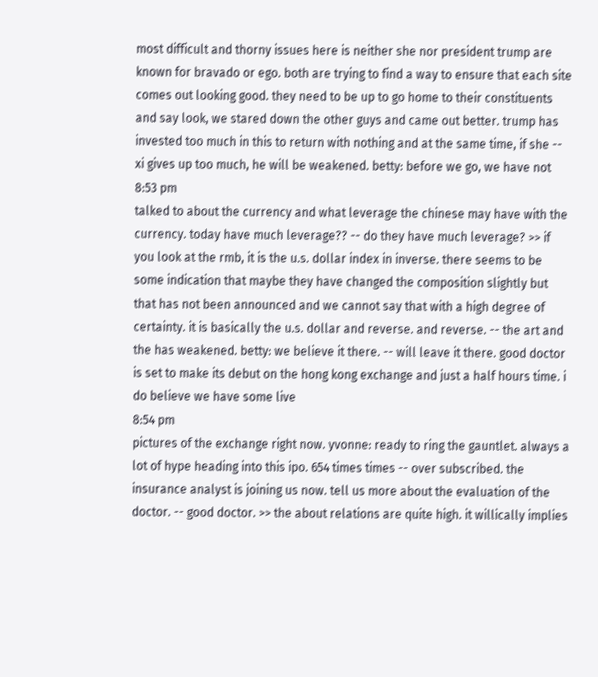most difficult and thorny issues here is neither she nor president trump are known for bravado or ego. both are trying to find a way to ensure that each site comes out looking good. they need to be up to go home to their constituents and say look, we stared down the other guys and came out better. trump has invested too much in this to return with nothing and at the same time, if she -- xi gives up too much, he will be weakened. betty: before we go, we have not
8:53 pm
talked to about the currency and what leverage the chinese may have with the currency. today have much leverage?? -- do they have much leverage? >> if you look at the rmb, it is the u.s. dollar index in inverse. there seems to be some indication that maybe they have changed the composition slightly but that has not been announced and we cannot say that with a high degree of certainty. it is basically the u.s. dollar and reverse. and reverse. -- the art and the has weakened. betty: we believe it there. -- will leave it there. good doctor is set to make its debut on the hong kong exchange and just a half hours time. i do believe we have some live
8:54 pm
pictures of the exchange right now. yvonne: ready to ring the gauntlet. always a lot of hype heading into this ipo. 654 times times -- over subscribed. the insurance analyst is joining us now. tell us more about the evaluation of the doctor. -- good doctor. >> the about relations are quite high. it willically implies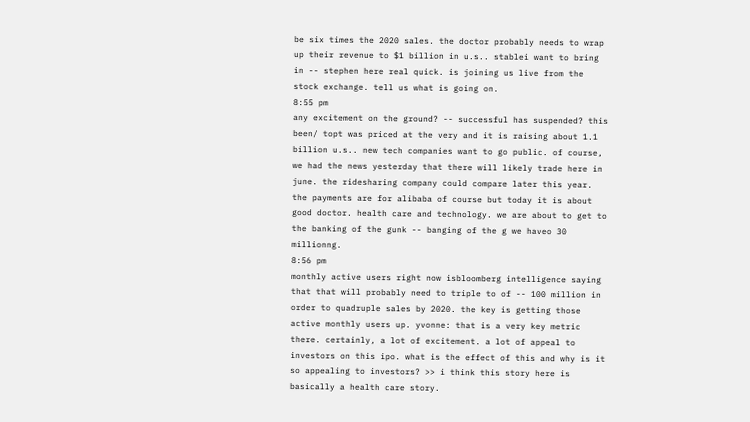be six times the 2020 sales. the doctor probably needs to wrap up their revenue to $1 billion in u.s.. stablei want to bring in -- stephen here real quick. is joining us live from the stock exchange. tell us what is going on.
8:55 pm
any excitement on the ground? -- successful has suspended? this been/ topt was priced at the very and it is raising about 1.1 billion u.s.. new tech companies want to go public. of course, we had the news yesterday that there will likely trade here in june. the ridesharing company could compare later this year. the payments are for alibaba of course but today it is about good doctor. health care and technology. we are about to get to the banking of the gunk -- banging of the g we haveo 30 millionng.
8:56 pm
monthly active users right now isbloomberg intelligence saying that that will probably need to triple to of -- 100 million in order to quadruple sales by 2020. the key is getting those active monthly users up. yvonne: that is a very key metric there. certainly, a lot of excitement. a lot of appeal to investors on this ipo. what is the effect of this and why is it so appealing to investors? >> i think this story here is basically a health care story.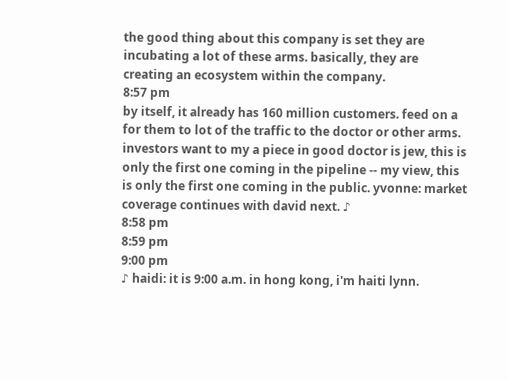the good thing about this company is set they are incubating a lot of these arms. basically, they are creating an ecosystem within the company.
8:57 pm
by itself, it already has 160 million customers. feed on a for them to lot of the traffic to the doctor or other arms. investors want to my a piece in good doctor is jew, this is only the first one coming in the pipeline -- my view, this is only the first one coming in the public. yvonne: market coverage continues with david next. ♪
8:58 pm
8:59 pm
9:00 pm
♪ haidi: it is 9:00 a.m. in hong kong, i'm haiti lynn.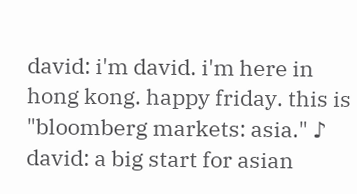david: i'm david. i'm here in hong kong. happy friday. this is "bloomberg markets: asia." ♪ david: a big start for asian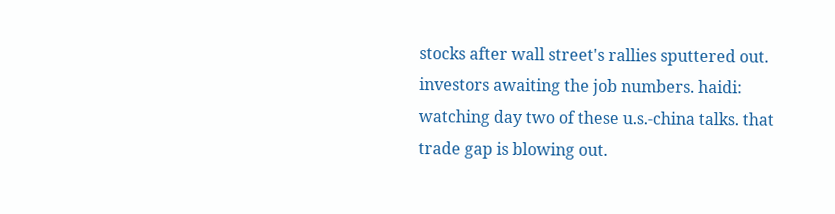stocks after wall street's rallies sputtered out. investors awaiting the job numbers. haidi: watching day two of these u.s.-china talks. that trade gap is blowing out.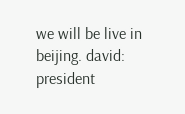we will be live in beijing. david: president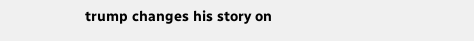trump changes his story on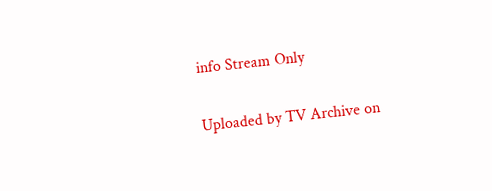info Stream Only

Uploaded by TV Archive on